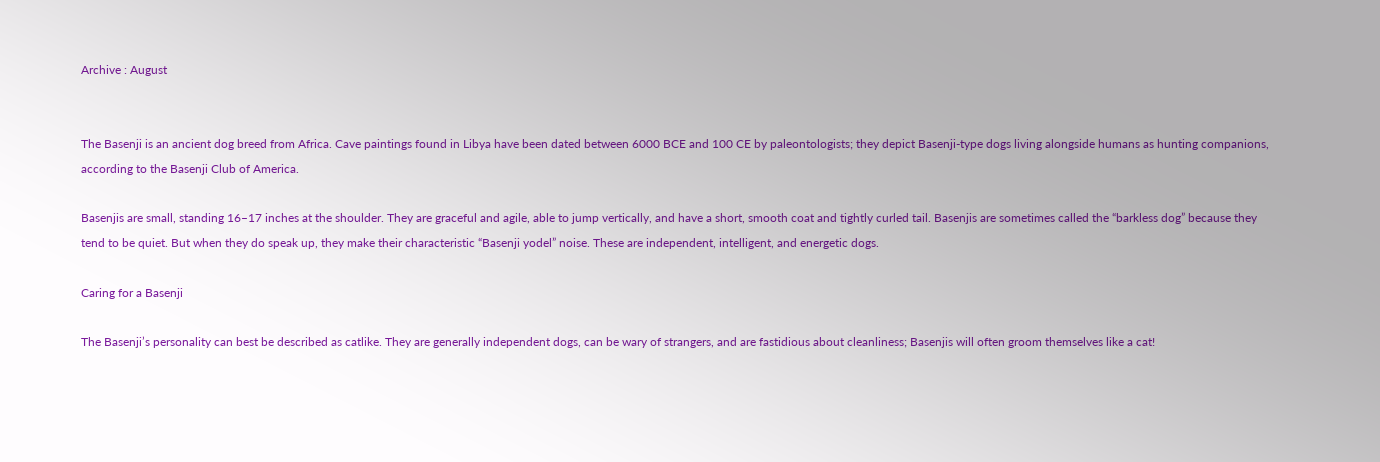Archive : August


The Basenji is an ancient dog breed from Africa. Cave paintings found in Libya have been dated between 6000 BCE and 100 CE by paleontologists; they depict Basenji-type dogs living alongside humans as hunting companions, according to the Basenji Club of America.

Basenjis are small, standing 16–17 inches at the shoulder. They are graceful and agile, able to jump vertically, and have a short, smooth coat and tightly curled tail. Basenjis are sometimes called the “barkless dog” because they tend to be quiet. But when they do speak up, they make their characteristic “Basenji yodel” noise. These are independent, intelligent, and energetic dogs.

Caring for a Basenji

The Basenji’s personality can best be described as catlike. They are generally independent dogs, can be wary of strangers, and are fastidious about cleanliness; Basenjis will often groom themselves like a cat!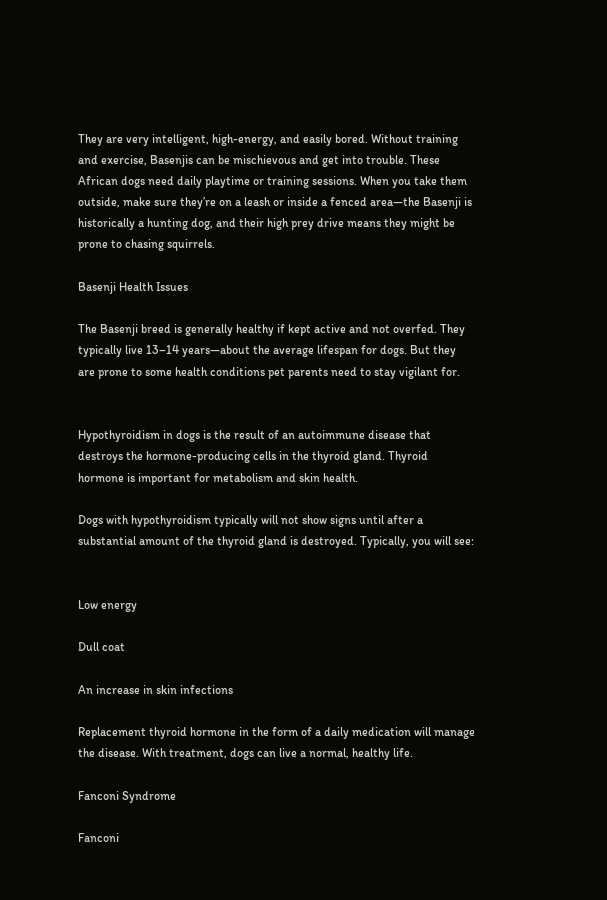They are very intelligent, high-energy, and easily bored. Without training and exercise, Basenjis can be mischievous and get into trouble. These African dogs need daily playtime or training sessions. When you take them outside, make sure they’re on a leash or inside a fenced area—the Basenji is historically a hunting dog, and their high prey drive means they might be prone to chasing squirrels.

Basenji Health Issues

The Basenji breed is generally healthy if kept active and not overfed. They typically live 13–14 years—about the average lifespan for dogs. But they are prone to some health conditions pet parents need to stay vigilant for.


Hypothyroidism in dogs is the result of an autoimmune disease that destroys the hormone-producing cells in the thyroid gland. Thyroid hormone is important for metabolism and skin health.

Dogs with hypothyroidism typically will not show signs until after a substantial amount of the thyroid gland is destroyed. Typically, you will see:


Low energy

Dull coat

An increase in skin infections

Replacement thyroid hormone in the form of a daily medication will manage the disease. With treatment, dogs can live a normal, healthy life.

Fanconi Syndrome

Fanconi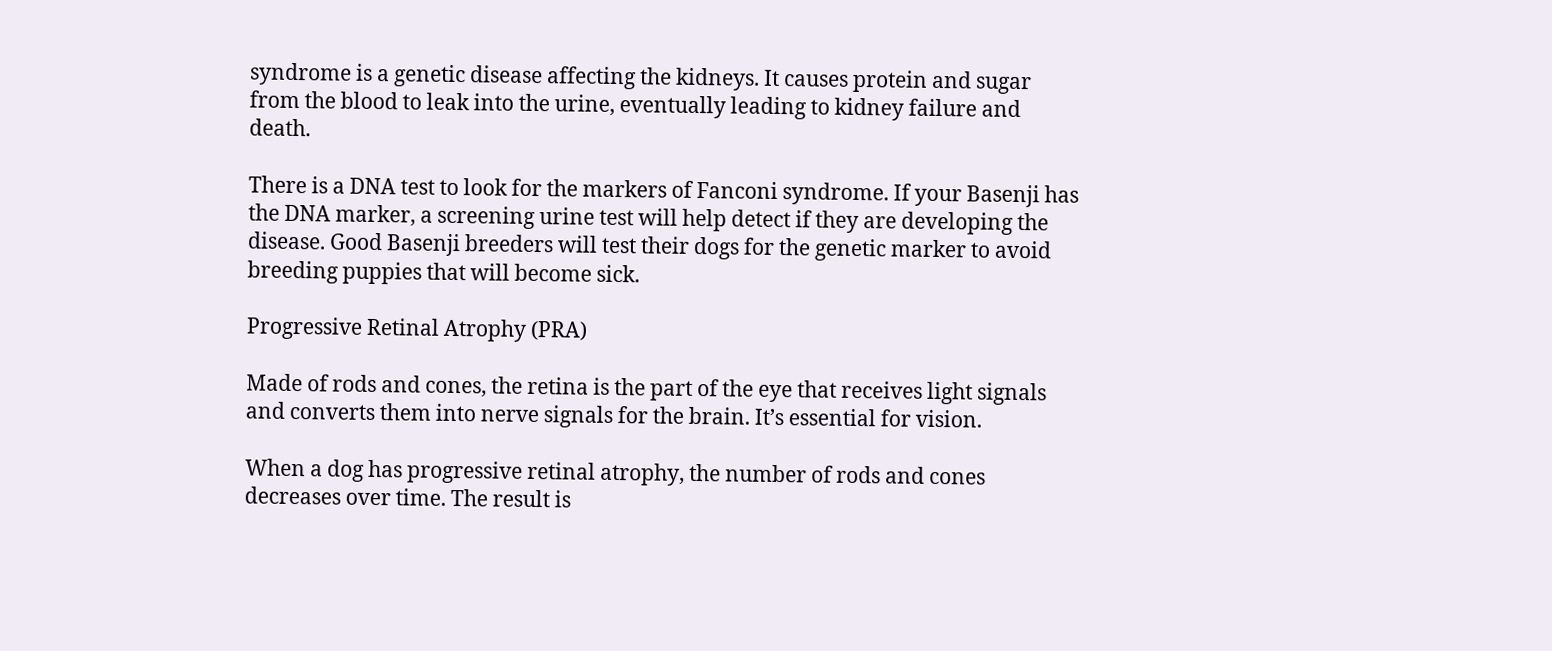syndrome is a genetic disease affecting the kidneys. It causes protein and sugar from the blood to leak into the urine, eventually leading to kidney failure and death.

There is a DNA test to look for the markers of Fanconi syndrome. If your Basenji has the DNA marker, a screening urine test will help detect if they are developing the disease. Good Basenji breeders will test their dogs for the genetic marker to avoid breeding puppies that will become sick.

Progressive Retinal Atrophy (PRA)

Made of rods and cones, the retina is the part of the eye that receives light signals and converts them into nerve signals for the brain. It’s essential for vision.

When a dog has progressive retinal atrophy, the number of rods and cones decreases over time. The result is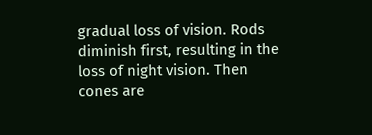gradual loss of vision. Rods diminish first, resulting in the loss of night vision. Then cones are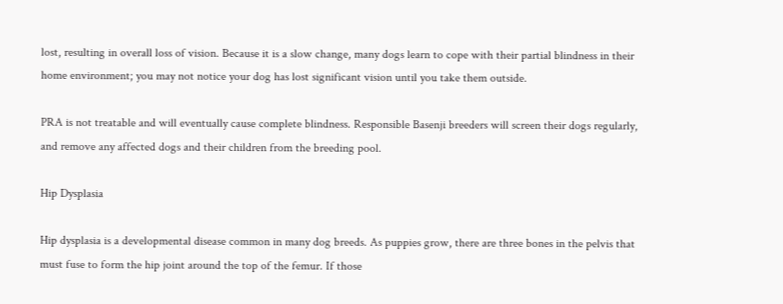lost, resulting in overall loss of vision. Because it is a slow change, many dogs learn to cope with their partial blindness in their home environment; you may not notice your dog has lost significant vision until you take them outside.

PRA is not treatable and will eventually cause complete blindness. Responsible Basenji breeders will screen their dogs regularly, and remove any affected dogs and their children from the breeding pool.

Hip Dysplasia

Hip dysplasia is a developmental disease common in many dog breeds. As puppies grow, there are three bones in the pelvis that must fuse to form the hip joint around the top of the femur. If those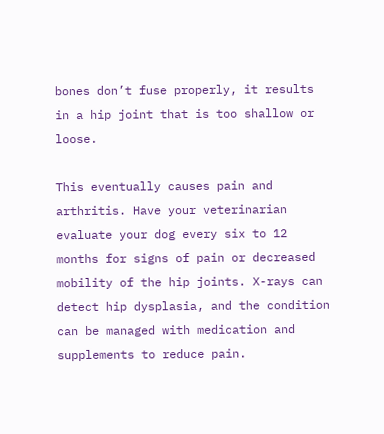bones don’t fuse properly, it results in a hip joint that is too shallow or loose.

This eventually causes pain and arthritis. Have your veterinarian evaluate your dog every six to 12 months for signs of pain or decreased mobility of the hip joints. X-rays can detect hip dysplasia, and the condition can be managed with medication and supplements to reduce pain.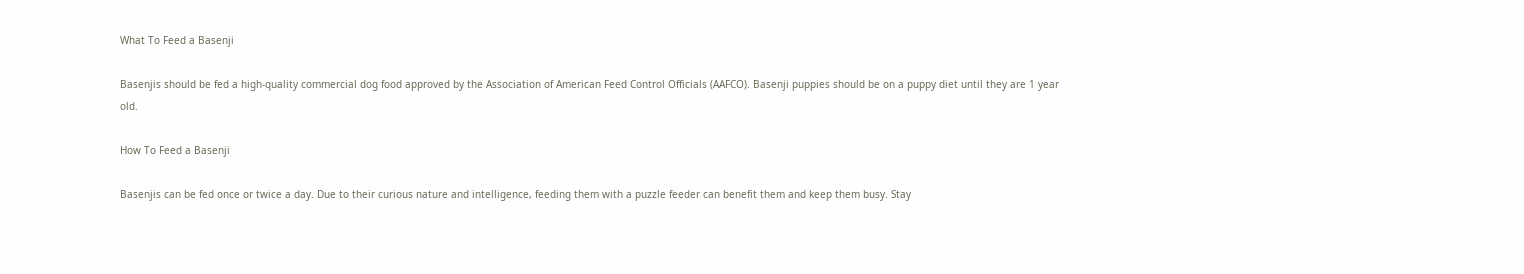What To Feed a Basenji

Basenjis should be fed a high-quality commercial dog food approved by the Association of American Feed Control Officials (AAFCO). Basenji puppies should be on a puppy diet until they are 1 year old.

How To Feed a Basenji

Basenjis can be fed once or twice a day. Due to their curious nature and intelligence, feeding them with a puzzle feeder can benefit them and keep them busy. Stay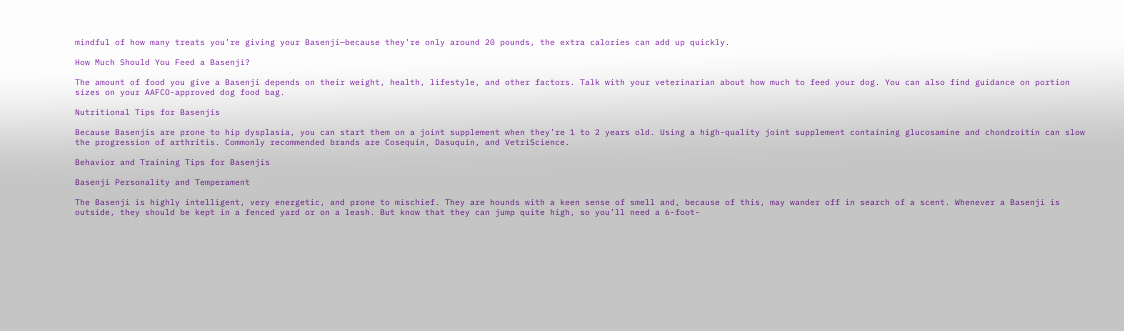mindful of how many treats you’re giving your Basenji—because they’re only around 20 pounds, the extra calories can add up quickly.

How Much Should You Feed a Basenji?

The amount of food you give a Basenji depends on their weight, health, lifestyle, and other factors. Talk with your veterinarian about how much to feed your dog. You can also find guidance on portion sizes on your AAFCO-approved dog food bag.

Nutritional Tips for Basenjis

Because Basenjis are prone to hip dysplasia, you can start them on a joint supplement when they’re 1 to 2 years old. Using a high-quality joint supplement containing glucosamine and chondroitin can slow the progression of arthritis. Commonly recommended brands are Cosequin, Dasuquin, and VetriScience.

Behavior and Training Tips for Basenjis

Basenji Personality and Temperament

The Basenji is highly intelligent, very energetic, and prone to mischief. They are hounds with a keen sense of smell and, because of this, may wander off in search of a scent. Whenever a Basenji is outside, they should be kept in a fenced yard or on a leash. But know that they can jump quite high, so you’ll need a 6-foot-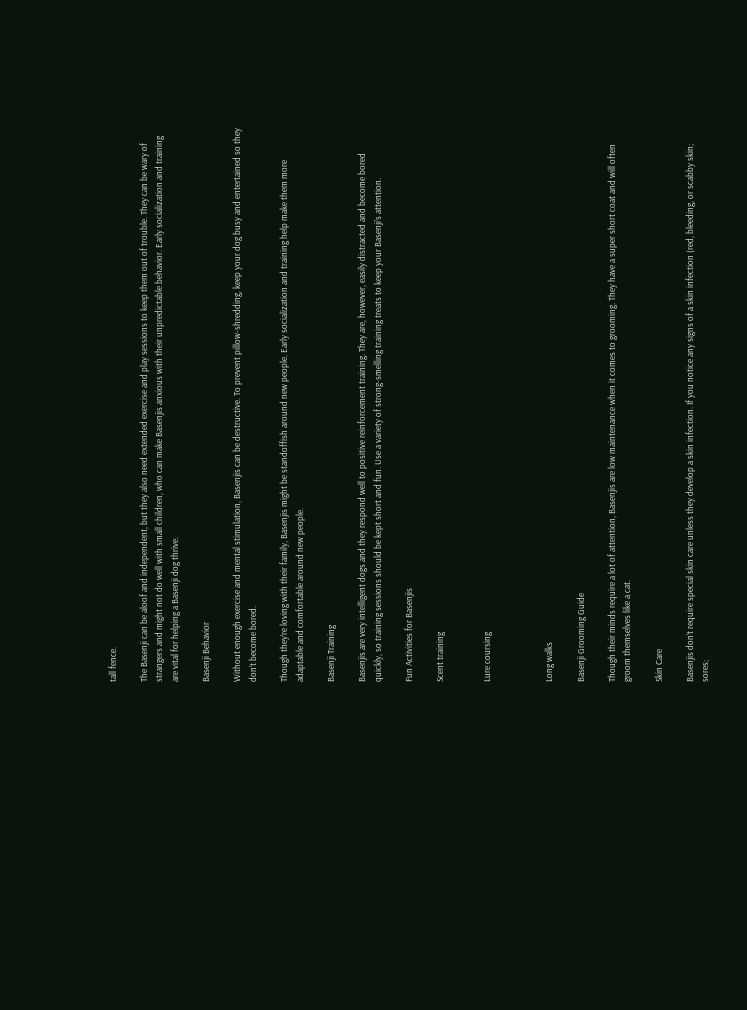tall fence.

The Basenji can be aloof and independent, but they also need extended exercise and play sessions to keep them out of trouble. They can be wary of strangers and might not do well with small children, who can make Basenjis anxious with their unpredictable behavior. Early socialization and training are vital for helping a Basenji dog thrive.

Basenji Behavior

Without enough exercise and mental stimulation, Basenjis can be destructive. To prevent pillow-shredding, keep your dog busy and entertained so they don’t become bored.

Though they’re loving with their family, Basenjis might be standoffish around new people. Early socialization and training help make them more adaptable and comfortable around new people.

Basenji Training

Basenjis are very intelligent dogs and they respond well to positive reinforcement training. They are, however, easily distracted and become bored quickly, so training sessions should be kept short and fun. Use a variety of strong-smelling training treats to keep your Basenji’s attention.

Fun Activities for Basenjis

Scent training


Lure coursing



Long walks

Basenji Grooming Guide

Though their minds require a lot of attention, Basenjis are low maintenance when it comes to grooming. They have a super short coat and will often groom themselves like a cat.

Skin Care

Basenjis don’t require special skin care unless they develop a skin infection. If you notice any signs of a skin infection (red, bleeding, or scabby skin; sores;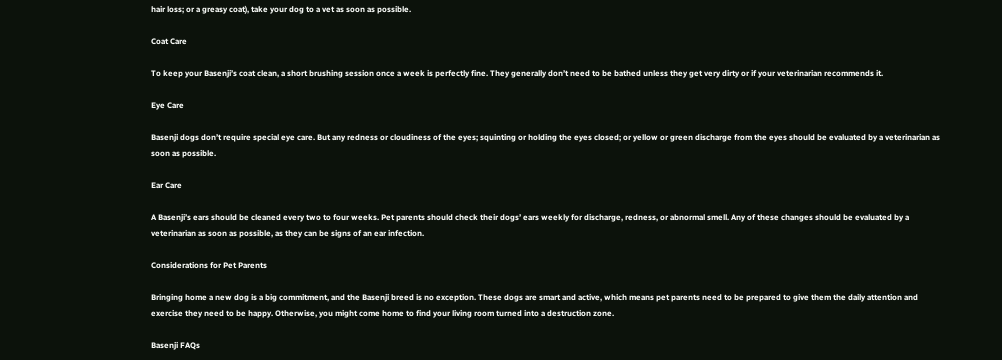hair loss; or a greasy coat), take your dog to a vet as soon as possible.

Coat Care

To keep your Basenji’s coat clean, a short brushing session once a week is perfectly fine. They generally don’t need to be bathed unless they get very dirty or if your veterinarian recommends it.

Eye Care

Basenji dogs don’t require special eye care. But any redness or cloudiness of the eyes; squinting or holding the eyes closed; or yellow or green discharge from the eyes should be evaluated by a veterinarian as soon as possible.

Ear Care

A Basenji’s ears should be cleaned every two to four weeks. Pet parents should check their dogs’ ears weekly for discharge, redness, or abnormal smell. Any of these changes should be evaluated by a veterinarian as soon as possible, as they can be signs of an ear infection.

Considerations for Pet Parents

Bringing home a new dog is a big commitment, and the Basenji breed is no exception. These dogs are smart and active, which means pet parents need to be prepared to give them the daily attention and exercise they need to be happy. Otherwise, you might come home to find your living room turned into a destruction zone.

Basenji FAQs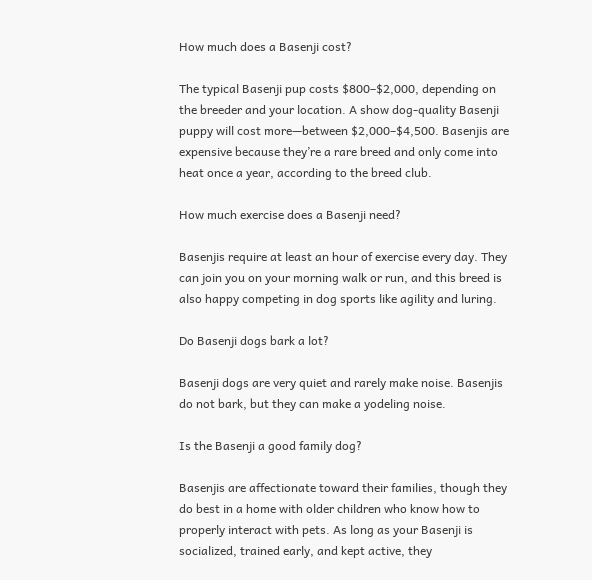How much does a Basenji cost?

The typical Basenji pup costs $800–$2,000, depending on the breeder and your location. A show dog-quality Basenji puppy will cost more—between $2,000–$4,500. Basenjis are expensive because they’re a rare breed and only come into heat once a year, according to the breed club.

How much exercise does a Basenji need?

Basenjis require at least an hour of exercise every day. They can join you on your morning walk or run, and this breed is also happy competing in dog sports like agility and luring.

Do Basenji dogs bark a lot?

Basenji dogs are very quiet and rarely make noise. Basenjis do not bark, but they can make a yodeling noise.

Is the Basenji a good family dog?

Basenjis are affectionate toward their families, though they do best in a home with older children who know how to properly interact with pets. As long as your Basenji is socialized, trained early, and kept active, they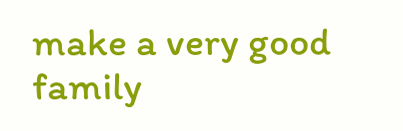make a very good family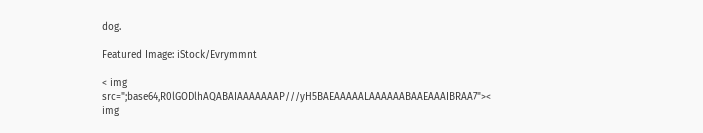dog.

Featured Image: iStock/Evrymmnt

< img src=";base64,R0lGODlhAQABAIAAAAAAAP///yH5BAEAAAAALAAAAAABAAEAAAIBRAA7">< img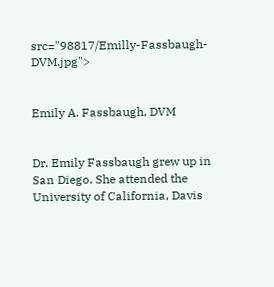src="98817/Emilly-Fassbaugh-DVM.jpg">


Emily A. Fassbaugh, DVM


Dr. Emily Fassbaugh grew up in San Diego. She attended the University of California, Davis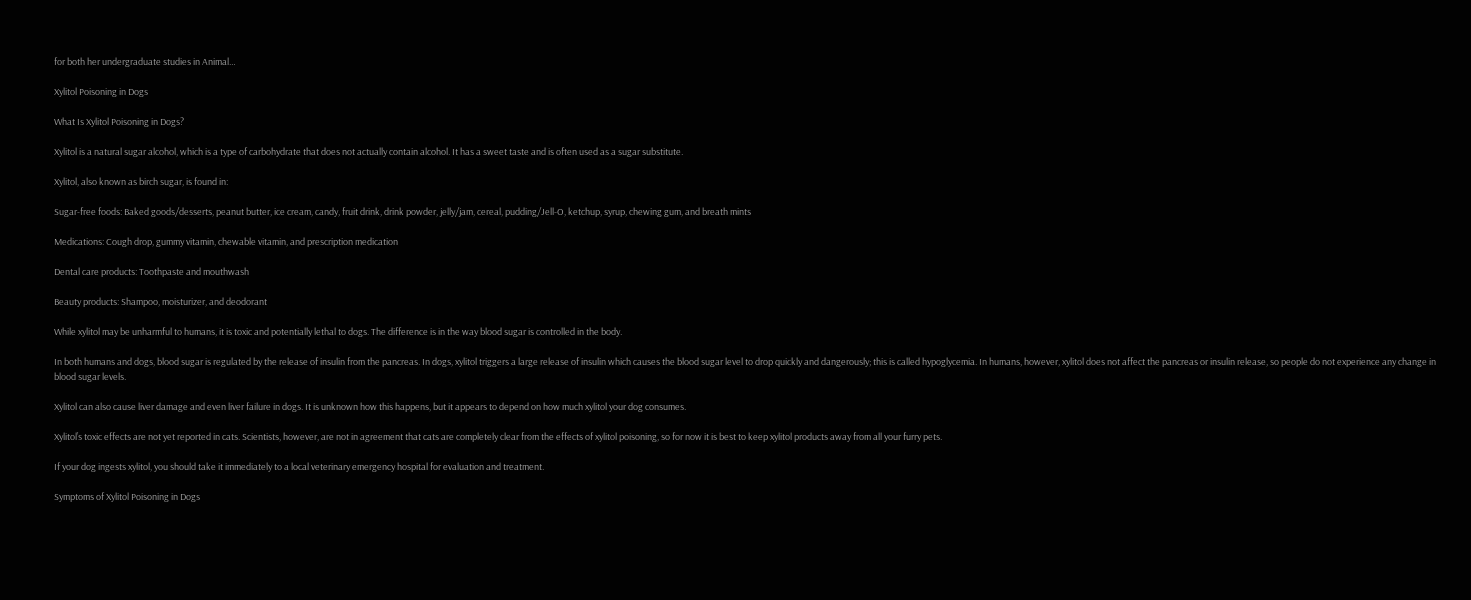for both her undergraduate studies in Animal…

Xylitol Poisoning in Dogs

What Is Xylitol Poisoning in Dogs?

Xylitol is a natural sugar alcohol, which is a type of carbohydrate that does not actually contain alcohol. It has a sweet taste and is often used as a sugar substitute.

Xylitol, also known as birch sugar, is found in:

Sugar-free foods: Baked goods/desserts, peanut butter, ice cream, candy, fruit drink, drink powder, jelly/jam, cereal, pudding/Jell-O, ketchup, syrup, chewing gum, and breath mints

Medications: Cough drop, gummy vitamin, chewable vitamin, and prescription medication

Dental care products: Toothpaste and mouthwash

Beauty products: Shampoo, moisturizer, and deodorant

While xylitol may be unharmful to humans, it is toxic and potentially lethal to dogs. The difference is in the way blood sugar is controlled in the body.

In both humans and dogs, blood sugar is regulated by the release of insulin from the pancreas. In dogs, xylitol triggers a large release of insulin which causes the blood sugar level to drop quickly and dangerously; this is called hypoglycemia. In humans, however, xylitol does not affect the pancreas or insulin release, so people do not experience any change in blood sugar levels.

Xylitol can also cause liver damage and even liver failure in dogs. It is unknown how this happens, but it appears to depend on how much xylitol your dog consumes.

Xylitol’s toxic effects are not yet reported in cats. Scientists, however, are not in agreement that cats are completely clear from the effects of xylitol poisoning, so for now it is best to keep xylitol products away from all your furry pets.

If your dog ingests xylitol, you should take it immediately to a local veterinary emergency hospital for evaluation and treatment.

Symptoms of Xylitol Poisoning in Dogs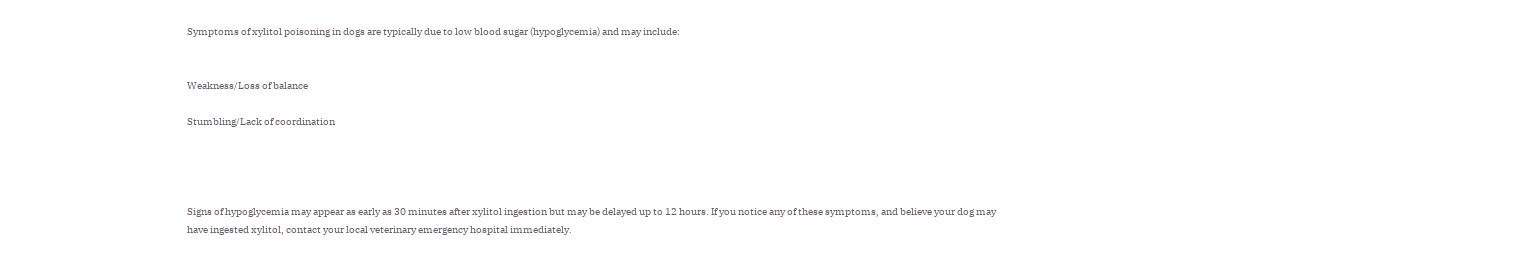Symptoms of xylitol poisoning in dogs are typically due to low blood sugar (hypoglycemia) and may include:


Weakness/Loss of balance

Stumbling/Lack of coordination




Signs of hypoglycemia may appear as early as 30 minutes after xylitol ingestion but may be delayed up to 12 hours. If you notice any of these symptoms, and believe your dog may have ingested xylitol, contact your local veterinary emergency hospital immediately.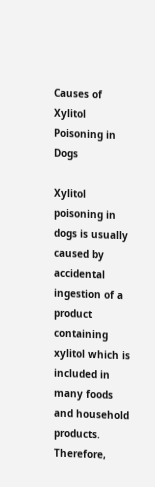Causes of Xylitol Poisoning in Dogs

Xylitol poisoning in dogs is usually caused by accidental ingestion of a product containing xylitol which is included in many foods and household products. Therefore,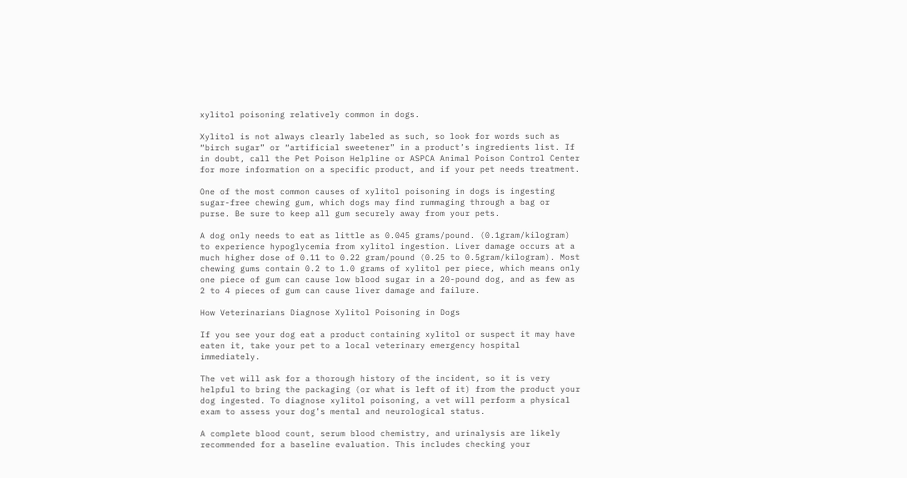xylitol poisoning relatively common in dogs.

Xylitol is not always clearly labeled as such, so look for words such as “birch sugar” or “artificial sweetener” in a product’s ingredients list. If in doubt, call the Pet Poison Helpline or ASPCA Animal Poison Control Center for more information on a specific product, and if your pet needs treatment.

One of the most common causes of xylitol poisoning in dogs is ingesting sugar-free chewing gum, which dogs may find rummaging through a bag or purse. Be sure to keep all gum securely away from your pets.

A dog only needs to eat as little as 0.045 grams/pound. (0.1gram/kilogram) to experience hypoglycemia from xylitol ingestion. Liver damage occurs at a much higher dose of 0.11 to 0.22 gram/pound (0.25 to 0.5gram/kilogram). Most chewing gums contain 0.2 to 1.0 grams of xylitol per piece, which means only one piece of gum can cause low blood sugar in a 20-pound dog, and as few as 2 to 4 pieces of gum can cause liver damage and failure.

How Veterinarians Diagnose Xylitol Poisoning in Dogs

If you see your dog eat a product containing xylitol or suspect it may have eaten it, take your pet to a local veterinary emergency hospital immediately.

The vet will ask for a thorough history of the incident, so it is very helpful to bring the packaging (or what is left of it) from the product your dog ingested. To diagnose xylitol poisoning, a vet will perform a physical exam to assess your dog’s mental and neurological status.

A complete blood count, serum blood chemistry, and urinalysis are likely recommended for a baseline evaluation. This includes checking your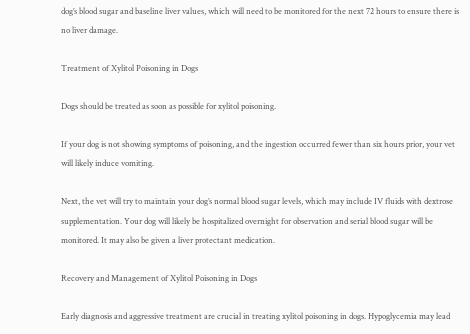dog’s blood sugar and baseline liver values, which will need to be monitored for the next 72 hours to ensure there is no liver damage.

Treatment of Xylitol Poisoning in Dogs

Dogs should be treated as soon as possible for xylitol poisoning.

If your dog is not showing symptoms of poisoning, and the ingestion occurred fewer than six hours prior, your vet will likely induce vomiting.

Next, the vet will try to maintain your dog’s normal blood sugar levels, which may include IV fluids with dextrose supplementation. Your dog will likely be hospitalized overnight for observation and serial blood sugar will be monitored. It may also be given a liver protectant medication.

Recovery and Management of Xylitol Poisoning in Dogs

Early diagnosis and aggressive treatment are crucial in treating xylitol poisoning in dogs. Hypoglycemia may lead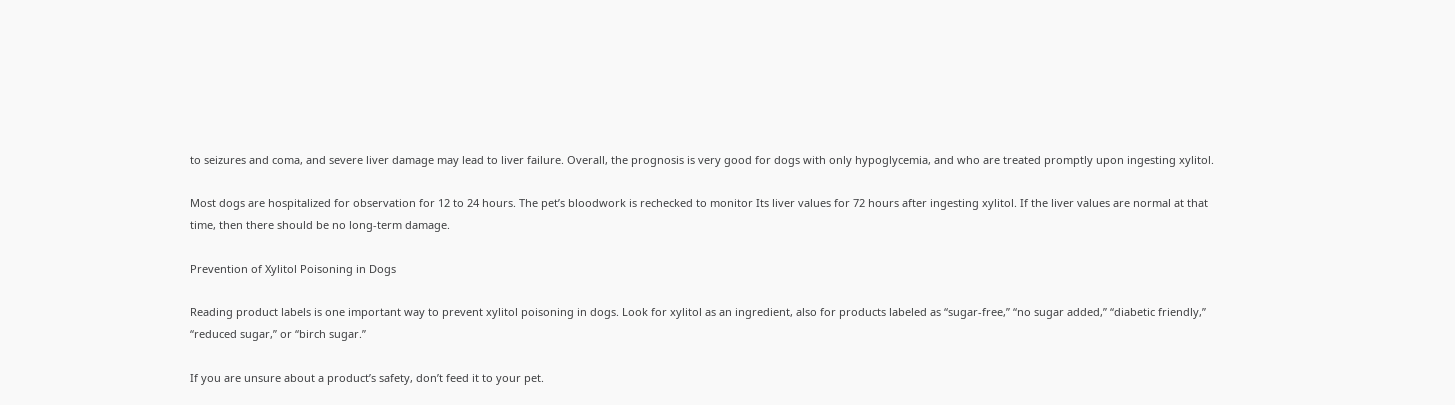to seizures and coma, and severe liver damage may lead to liver failure. Overall, the prognosis is very good for dogs with only hypoglycemia, and who are treated promptly upon ingesting xylitol.

Most dogs are hospitalized for observation for 12 to 24 hours. The pet’s bloodwork is rechecked to monitor Its liver values for 72 hours after ingesting xylitol. If the liver values are normal at that time, then there should be no long-term damage.

Prevention of Xylitol Poisoning in Dogs

Reading product labels is one important way to prevent xylitol poisoning in dogs. Look for xylitol as an ingredient, also for products labeled as “sugar-free,” “no sugar added,” “diabetic friendly,” “reduced sugar,” or “birch sugar.”

If you are unsure about a product’s safety, don’t feed it to your pet.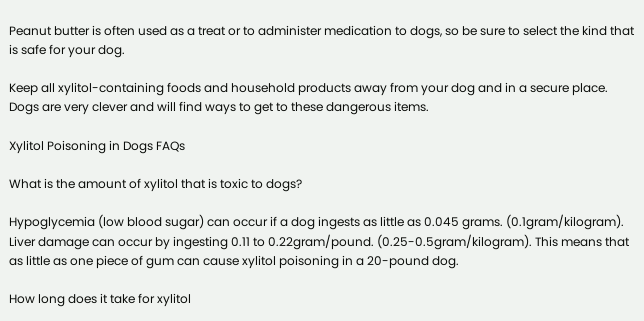Peanut butter is often used as a treat or to administer medication to dogs, so be sure to select the kind that is safe for your dog.

Keep all xylitol-containing foods and household products away from your dog and in a secure place. Dogs are very clever and will find ways to get to these dangerous items.

Xylitol Poisoning in Dogs FAQs

What is the amount of xylitol that is toxic to dogs?

Hypoglycemia (low blood sugar) can occur if a dog ingests as little as 0.045 grams. (0.1gram/kilogram). Liver damage can occur by ingesting 0.11 to 0.22gram/pound. (0.25-0.5gram/kilogram). This means that as little as one piece of gum can cause xylitol poisoning in a 20-pound dog.

How long does it take for xylitol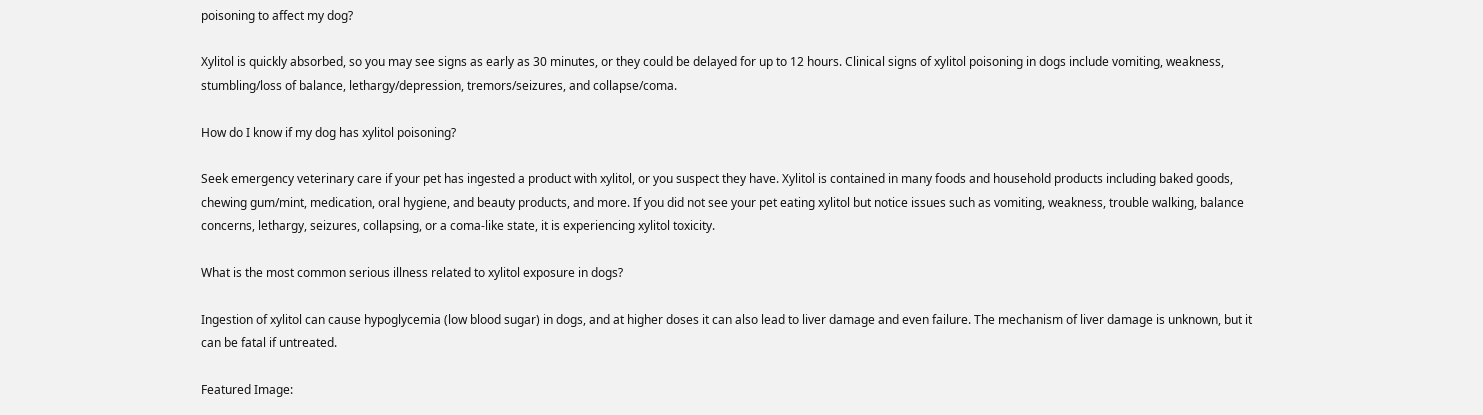poisoning to affect my dog?

Xylitol is quickly absorbed, so you may see signs as early as 30 minutes, or they could be delayed for up to 12 hours. Clinical signs of xylitol poisoning in dogs include vomiting, weakness, stumbling/loss of balance, lethargy/depression, tremors/seizures, and collapse/coma.

How do I know if my dog has xylitol poisoning?

Seek emergency veterinary care if your pet has ingested a product with xylitol, or you suspect they have. Xylitol is contained in many foods and household products including baked goods, chewing gum/mint, medication, oral hygiene, and beauty products, and more. If you did not see your pet eating xylitol but notice issues such as vomiting, weakness, trouble walking, balance concerns, lethargy, seizures, collapsing, or a coma-like state, it is experiencing xylitol toxicity.

What is the most common serious illness related to xylitol exposure in dogs?

Ingestion of xylitol can cause hypoglycemia (low blood sugar) in dogs, and at higher doses it can also lead to liver damage and even failure. The mechanism of liver damage is unknown, but it can be fatal if untreated.

Featured Image: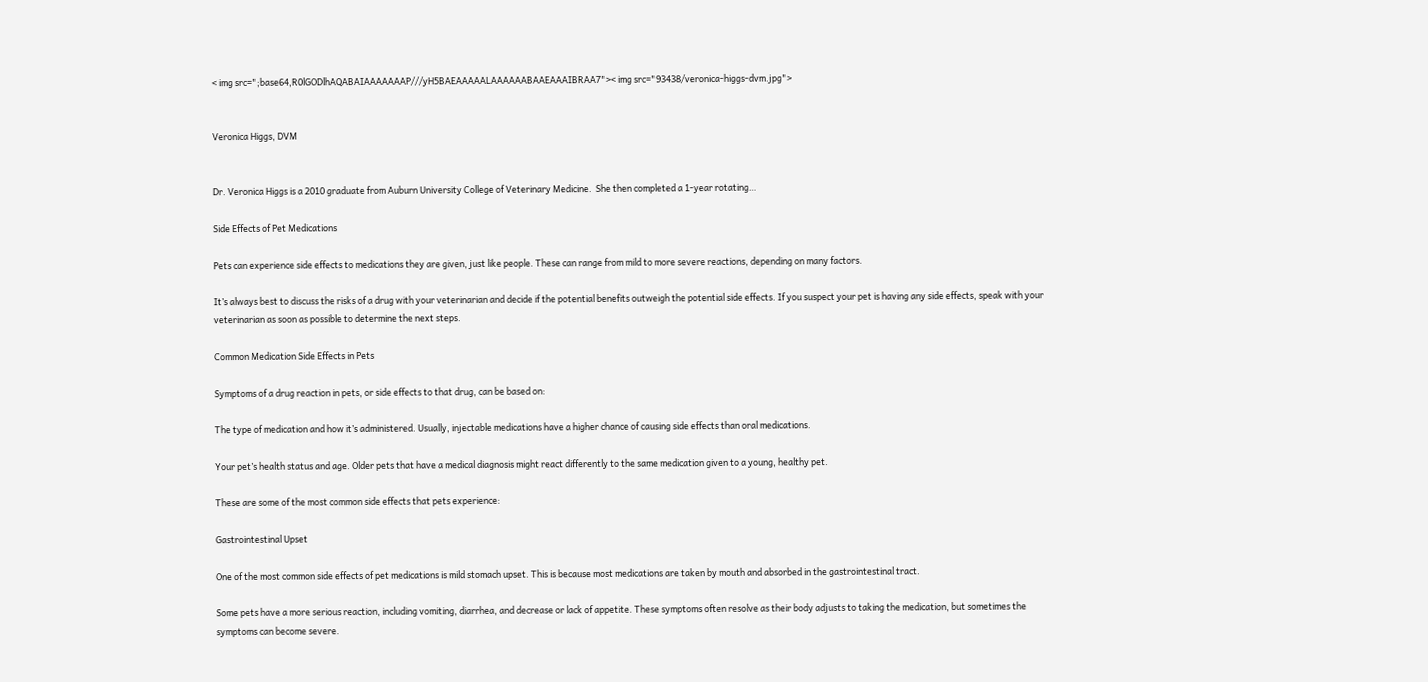< img src=";base64,R0lGODlhAQABAIAAAAAAAP///yH5BAEAAAAALAAAAAABAAEAAAIBRAA7">< img src="93438/veronica-higgs-dvm.jpg">


Veronica Higgs, DVM


Dr. Veronica Higgs is a 2010 graduate from Auburn University College of Veterinary Medicine.  She then completed a 1-year rotating…

Side Effects of Pet Medications

Pets can experience side effects to medications they are given, just like people. These can range from mild to more severe reactions, depending on many factors.

It’s always best to discuss the risks of a drug with your veterinarian and decide if the potential benefits outweigh the potential side effects. If you suspect your pet is having any side effects, speak with your veterinarian as soon as possible to determine the next steps.

Common Medication Side Effects in Pets

Symptoms of a drug reaction in pets, or side effects to that drug, can be based on:

The type of medication and how it’s administered. Usually, injectable medications have a higher chance of causing side effects than oral medications.

Your pet’s health status and age. Older pets that have a medical diagnosis might react differently to the same medication given to a young, healthy pet.

These are some of the most common side effects that pets experience:

Gastrointestinal Upset

One of the most common side effects of pet medications is mild stomach upset. This is because most medications are taken by mouth and absorbed in the gastrointestinal tract.

Some pets have a more serious reaction, including vomiting, diarrhea, and decrease or lack of appetite. These symptoms often resolve as their body adjusts to taking the medication, but sometimes the symptoms can become severe.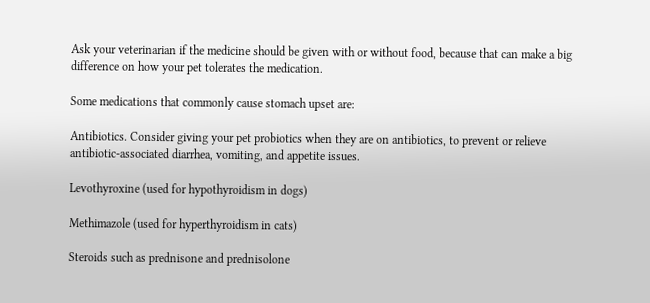Ask your veterinarian if the medicine should be given with or without food, because that can make a big difference on how your pet tolerates the medication.

Some medications that commonly cause stomach upset are:

Antibiotics. Consider giving your pet probiotics when they are on antibiotics, to prevent or relieve antibiotic-associated diarrhea, vomiting, and appetite issues.

Levothyroxine (used for hypothyroidism in dogs)

Methimazole (used for hyperthyroidism in cats)

Steroids such as prednisone and prednisolone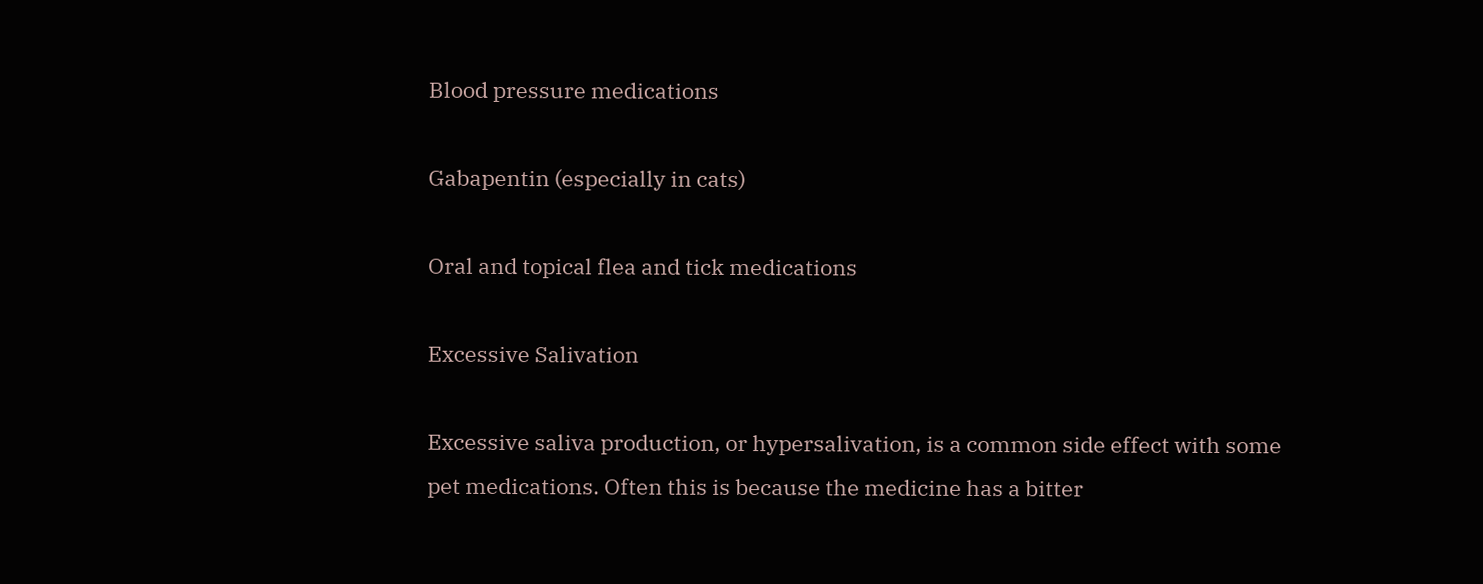Blood pressure medications

Gabapentin (especially in cats)

Oral and topical flea and tick medications

Excessive Salivation

Excessive saliva production, or hypersalivation, is a common side effect with some pet medications. Often this is because the medicine has a bitter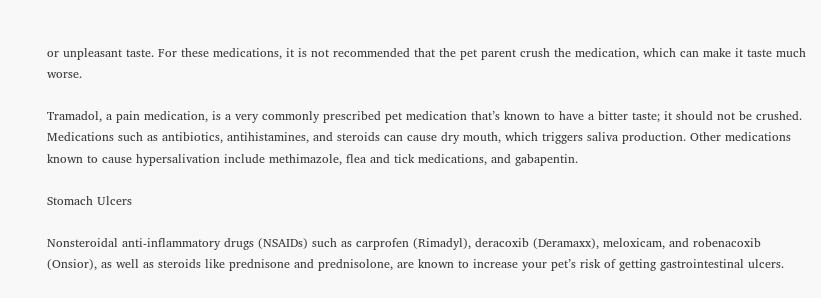or unpleasant taste. For these medications, it is not recommended that the pet parent crush the medication, which can make it taste much worse.

Tramadol, a pain medication, is a very commonly prescribed pet medication that’s known to have a bitter taste; it should not be crushed. Medications such as antibiotics, antihistamines, and steroids can cause dry mouth, which triggers saliva production. Other medications known to cause hypersalivation include methimazole, flea and tick medications, and gabapentin.

Stomach Ulcers

Nonsteroidal anti-inflammatory drugs (NSAIDs) such as carprofen (Rimadyl), deracoxib (Deramaxx), meloxicam, and robenacoxib (Onsior), as well as steroids like prednisone and prednisolone, are known to increase your pet’s risk of getting gastrointestinal ulcers.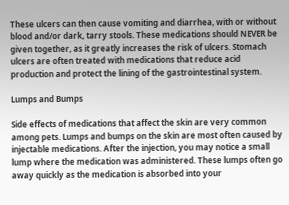These ulcers can then cause vomiting and diarrhea, with or without blood and/or dark, tarry stools. These medications should NEVER be given together, as it greatly increases the risk of ulcers. Stomach ulcers are often treated with medications that reduce acid production and protect the lining of the gastrointestinal system.

Lumps and Bumps

Side effects of medications that affect the skin are very common among pets. Lumps and bumps on the skin are most often caused by injectable medications. After the injection, you may notice a small lump where the medication was administered. These lumps often go away quickly as the medication is absorbed into your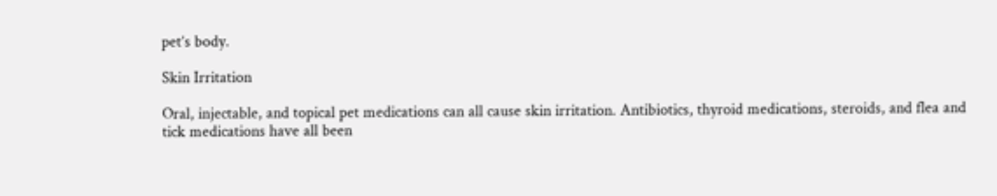pet’s body.

Skin Irritation

Oral, injectable, and topical pet medications can all cause skin irritation. Antibiotics, thyroid medications, steroids, and flea and tick medications have all been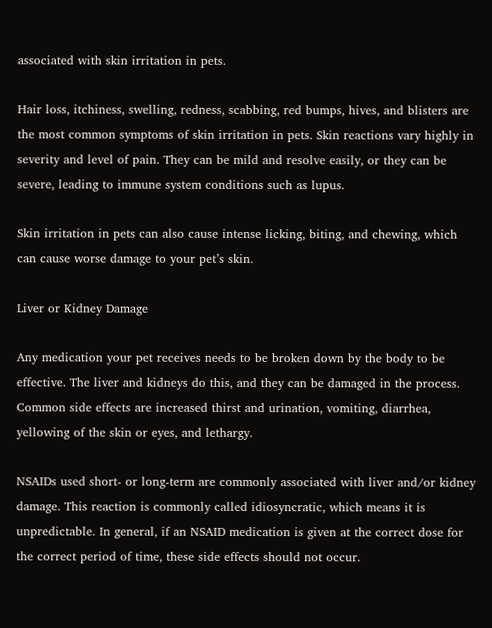associated with skin irritation in pets.

Hair loss, itchiness, swelling, redness, scabbing, red bumps, hives, and blisters are the most common symptoms of skin irritation in pets. Skin reactions vary highly in severity and level of pain. They can be mild and resolve easily, or they can be severe, leading to immune system conditions such as lupus.

Skin irritation in pets can also cause intense licking, biting, and chewing, which can cause worse damage to your pet’s skin.

Liver or Kidney Damage

Any medication your pet receives needs to be broken down by the body to be effective. The liver and kidneys do this, and they can be damaged in the process. Common side effects are increased thirst and urination, vomiting, diarrhea, yellowing of the skin or eyes, and lethargy.

NSAIDs used short- or long-term are commonly associated with liver and/or kidney damage. This reaction is commonly called idiosyncratic, which means it is unpredictable. In general, if an NSAID medication is given at the correct dose for the correct period of time, these side effects should not occur.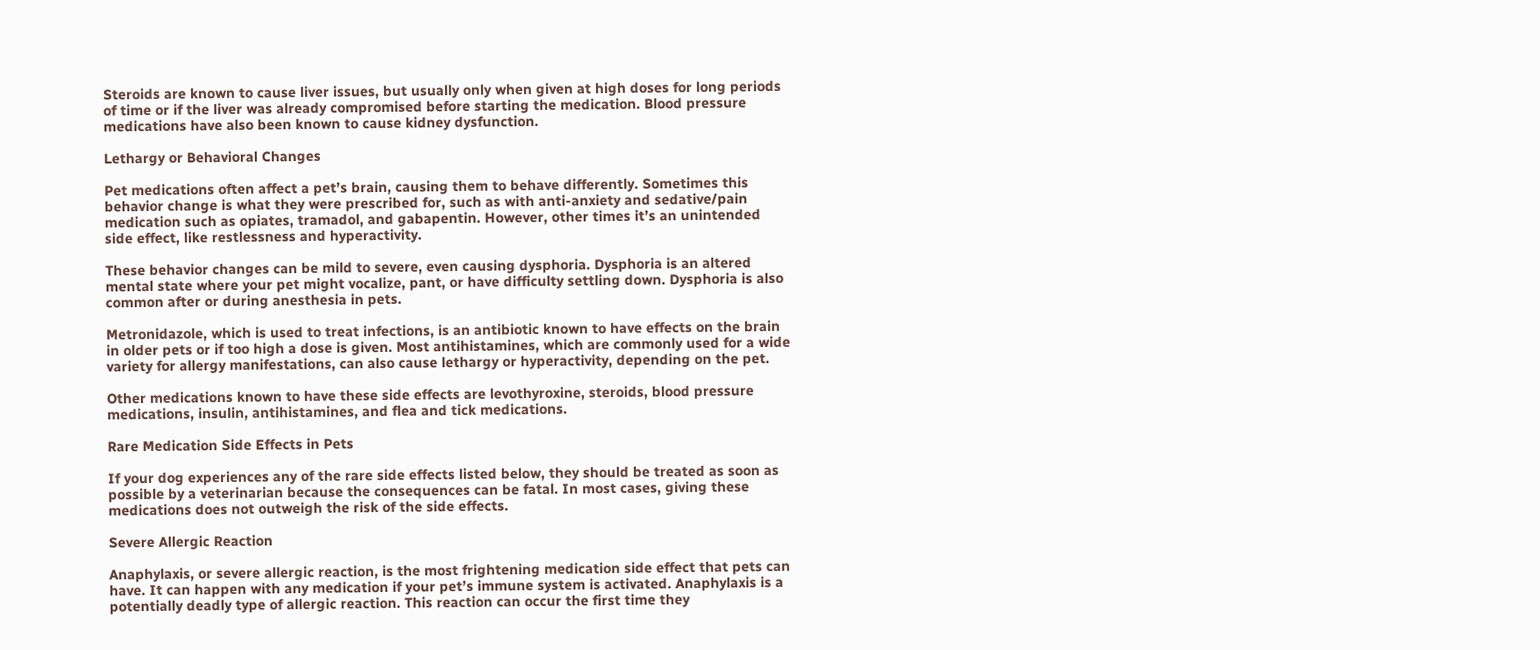Steroids are known to cause liver issues, but usually only when given at high doses for long periods of time or if the liver was already compromised before starting the medication. Blood pressure medications have also been known to cause kidney dysfunction.

Lethargy or Behavioral Changes

Pet medications often affect a pet’s brain, causing them to behave differently. Sometimes this behavior change is what they were prescribed for, such as with anti-anxiety and sedative/pain medication such as opiates, tramadol, and gabapentin. However, other times it’s an unintended side effect, like restlessness and hyperactivity.

These behavior changes can be mild to severe, even causing dysphoria. Dysphoria is an altered mental state where your pet might vocalize, pant, or have difficulty settling down. Dysphoria is also common after or during anesthesia in pets.

Metronidazole, which is used to treat infections, is an antibiotic known to have effects on the brain in older pets or if too high a dose is given. Most antihistamines, which are commonly used for a wide variety for allergy manifestations, can also cause lethargy or hyperactivity, depending on the pet.

Other medications known to have these side effects are levothyroxine, steroids, blood pressure medications, insulin, antihistamines, and flea and tick medications.

Rare Medication Side Effects in Pets

If your dog experiences any of the rare side effects listed below, they should be treated as soon as possible by a veterinarian because the consequences can be fatal. In most cases, giving these medications does not outweigh the risk of the side effects.

Severe Allergic Reaction

Anaphylaxis, or severe allergic reaction, is the most frightening medication side effect that pets can have. It can happen with any medication if your pet’s immune system is activated. Anaphylaxis is a potentially deadly type of allergic reaction. This reaction can occur the first time they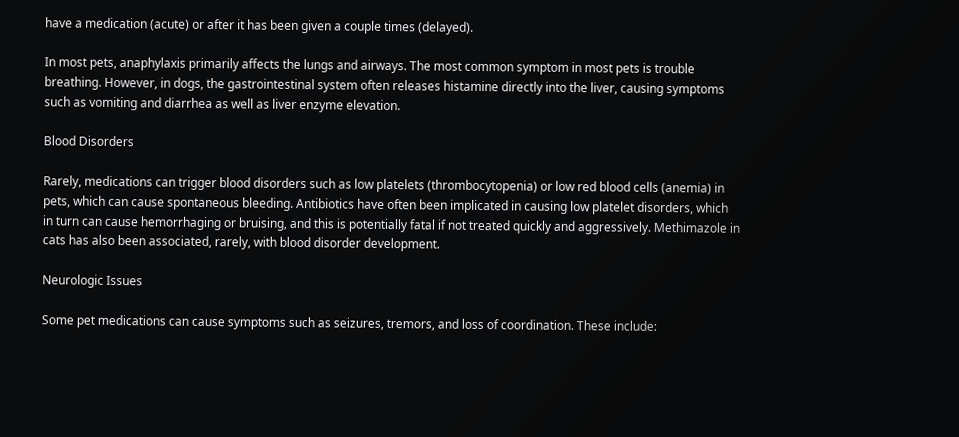have a medication (acute) or after it has been given a couple times (delayed).

In most pets, anaphylaxis primarily affects the lungs and airways. The most common symptom in most pets is trouble breathing. However, in dogs, the gastrointestinal system often releases histamine directly into the liver, causing symptoms such as vomiting and diarrhea as well as liver enzyme elevation.

Blood Disorders

Rarely, medications can trigger blood disorders such as low platelets (thrombocytopenia) or low red blood cells (anemia) in pets, which can cause spontaneous bleeding. Antibiotics have often been implicated in causing low platelet disorders, which in turn can cause hemorrhaging or bruising, and this is potentially fatal if not treated quickly and aggressively. Methimazole in cats has also been associated, rarely, with blood disorder development.

Neurologic Issues

Some pet medications can cause symptoms such as seizures, tremors, and loss of coordination. These include: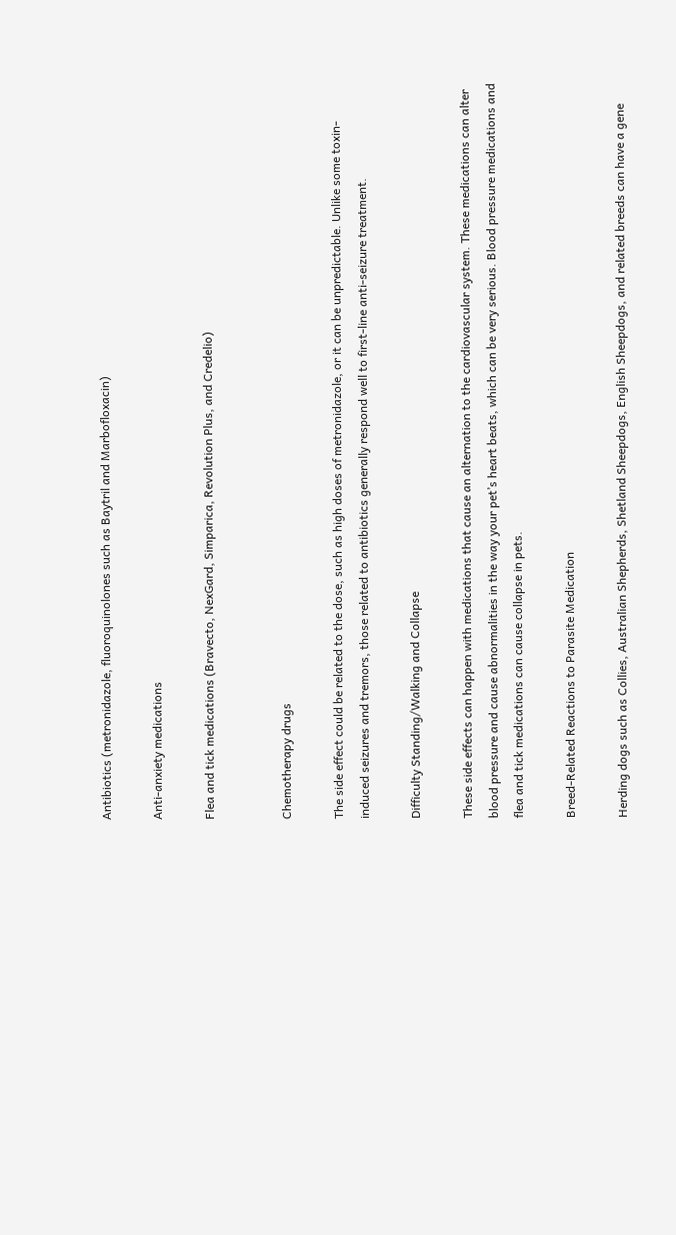Antibiotics (metronidazole, fluoroquinolones such as Baytril and Marbofloxacin)

Anti-anxiety medications

Flea and tick medications (Bravecto, NexGard, Simparica, Revolution Plus, and Credelio)


Chemotherapy drugs

The side effect could be related to the dose, such as high doses of metronidazole, or it can be unpredictable. Unlike some toxin-induced seizures and tremors, those related to antibiotics generally respond well to first-line anti-seizure treatment.

Difficulty Standing/Walking and Collapse

These side effects can happen with medications that cause an alternation to the cardiovascular system. These medications can alter blood pressure and cause abnormalities in the way your pet’s heart beats, which can be very serious. Blood pressure medications and flea and tick medications can cause collapse in pets.

Breed-Related Reactions to Parasite Medication

Herding dogs such as Collies, Australian Shepherds, Shetland Sheepdogs, English Sheepdogs, and related breeds can have a gene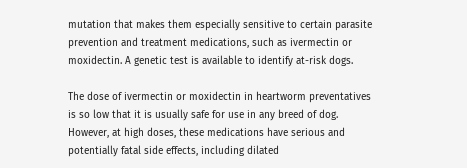mutation that makes them especially sensitive to certain parasite prevention and treatment medications, such as ivermectin or moxidectin. A genetic test is available to identify at-risk dogs.

The dose of ivermectin or moxidectin in heartworm preventatives is so low that it is usually safe for use in any breed of dog. However, at high doses, these medications have serious and potentially fatal side effects, including dilated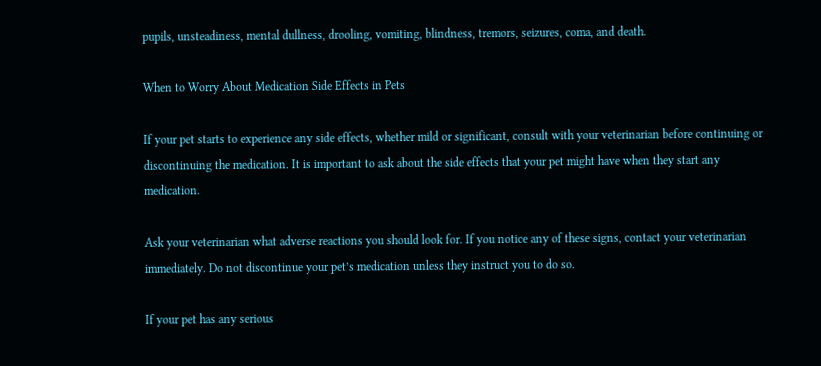pupils, unsteadiness, mental dullness, drooling, vomiting, blindness, tremors, seizures, coma, and death.

When to Worry About Medication Side Effects in Pets

If your pet starts to experience any side effects, whether mild or significant, consult with your veterinarian before continuing or discontinuing the medication. It is important to ask about the side effects that your pet might have when they start any medication.

Ask your veterinarian what adverse reactions you should look for. If you notice any of these signs, contact your veterinarian immediately. Do not discontinue your pet’s medication unless they instruct you to do so.

If your pet has any serious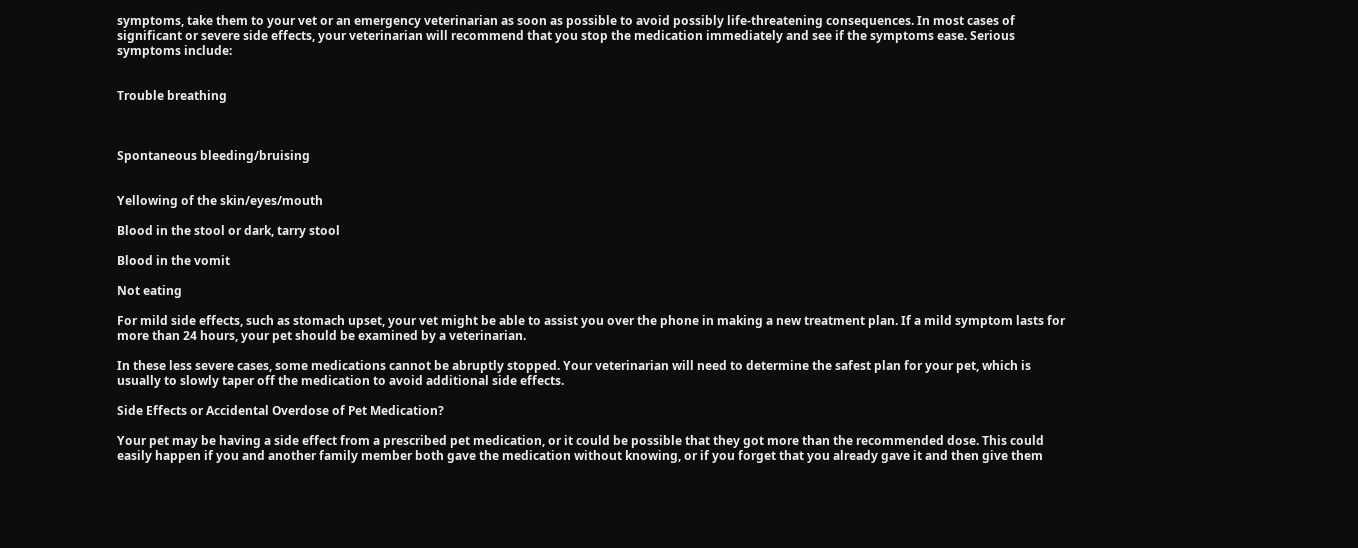symptoms, take them to your vet or an emergency veterinarian as soon as possible to avoid possibly life-threatening consequences. In most cases of significant or severe side effects, your veterinarian will recommend that you stop the medication immediately and see if the symptoms ease. Serious symptoms include:


Trouble breathing



Spontaneous bleeding/bruising


Yellowing of the skin/eyes/mouth

Blood in the stool or dark, tarry stool

Blood in the vomit

Not eating

For mild side effects, such as stomach upset, your vet might be able to assist you over the phone in making a new treatment plan. If a mild symptom lasts for more than 24 hours, your pet should be examined by a veterinarian.

In these less severe cases, some medications cannot be abruptly stopped. Your veterinarian will need to determine the safest plan for your pet, which is usually to slowly taper off the medication to avoid additional side effects.

Side Effects or Accidental Overdose of Pet Medication?

Your pet may be having a side effect from a prescribed pet medication, or it could be possible that they got more than the recommended dose. This could easily happen if you and another family member both gave the medication without knowing, or if you forget that you already gave it and then give them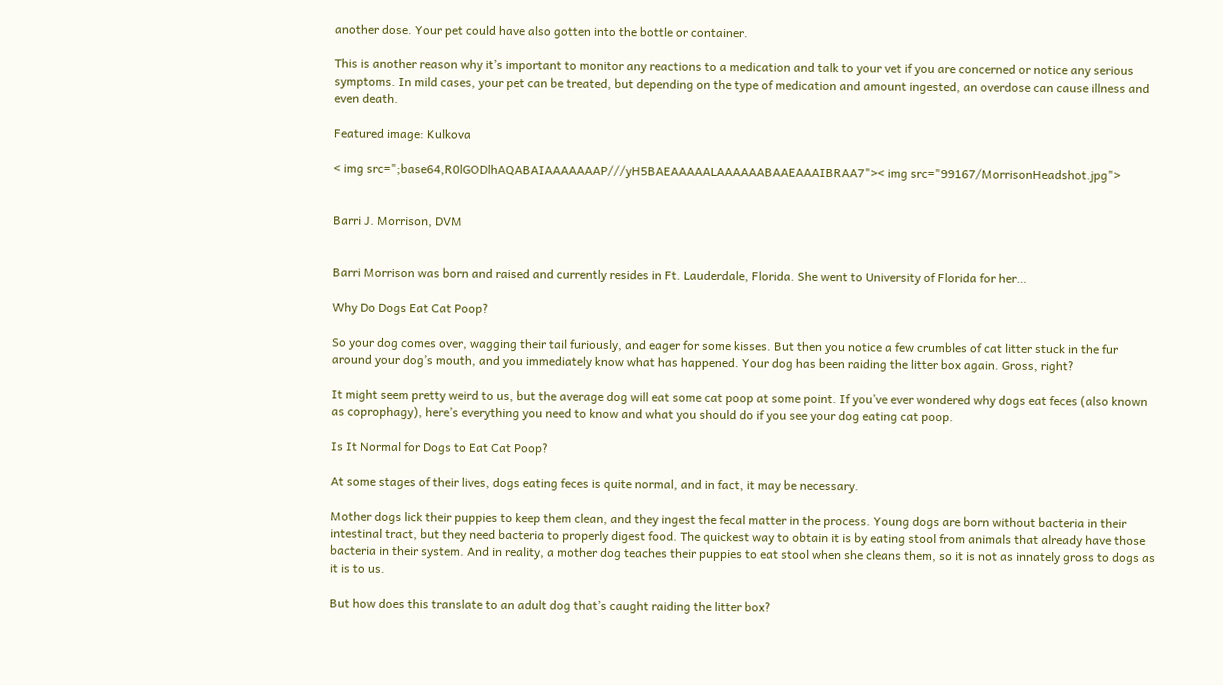another dose. Your pet could have also gotten into the bottle or container.

This is another reason why it’s important to monitor any reactions to a medication and talk to your vet if you are concerned or notice any serious symptoms. In mild cases, your pet can be treated, but depending on the type of medication and amount ingested, an overdose can cause illness and even death.

Featured image: Kulkova

< img src=";base64,R0lGODlhAQABAIAAAAAAAP///yH5BAEAAAAALAAAAAABAAEAAAIBRAA7">< img src="99167/MorrisonHeadshot.jpg">


Barri J. Morrison, DVM


Barri Morrison was born and raised and currently resides in Ft. Lauderdale, Florida. She went to University of Florida for her…

Why Do Dogs Eat Cat Poop?

So your dog comes over, wagging their tail furiously, and eager for some kisses. But then you notice a few crumbles of cat litter stuck in the fur around your dog’s mouth, and you immediately know what has happened. Your dog has been raiding the litter box again. Gross, right?

It might seem pretty weird to us, but the average dog will eat some cat poop at some point. If you’ve ever wondered why dogs eat feces (also known as coprophagy), here’s everything you need to know and what you should do if you see your dog eating cat poop.

Is It Normal for Dogs to Eat Cat Poop?

At some stages of their lives, dogs eating feces is quite normal, and in fact, it may be necessary.

Mother dogs lick their puppies to keep them clean, and they ingest the fecal matter in the process. Young dogs are born without bacteria in their intestinal tract, but they need bacteria to properly digest food. The quickest way to obtain it is by eating stool from animals that already have those bacteria in their system. And in reality, a mother dog teaches their puppies to eat stool when she cleans them, so it is not as innately gross to dogs as it is to us.

But how does this translate to an adult dog that’s caught raiding the litter box?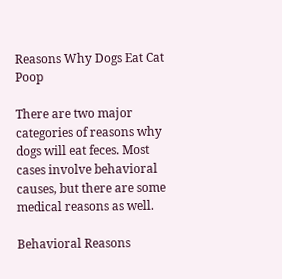Reasons Why Dogs Eat Cat Poop

There are two major categories of reasons why dogs will eat feces. Most cases involve behavioral causes, but there are some medical reasons as well.

Behavioral Reasons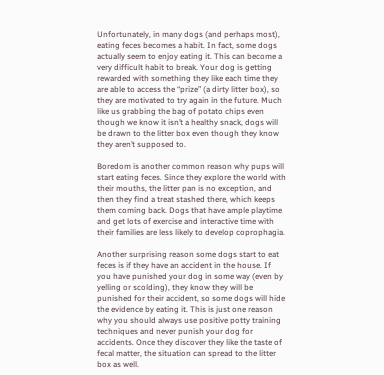Unfortunately, in many dogs (and perhaps most), eating feces becomes a habit. In fact, some dogs actually seem to enjoy eating it. This can become a very difficult habit to break. Your dog is getting rewarded with something they like each time they are able to access the “prize” (a dirty litter box), so they are motivated to try again in the future. Much like us grabbing the bag of potato chips even though we know it isn’t a healthy snack, dogs will be drawn to the litter box even though they know they aren’t supposed to.

Boredom is another common reason why pups will start eating feces. Since they explore the world with their mouths, the litter pan is no exception, and then they find a treat stashed there, which keeps them coming back. Dogs that have ample playtime and get lots of exercise and interactive time with their families are less likely to develop coprophagia.

Another surprising reason some dogs start to eat feces is if they have an accident in the house. If you have punished your dog in some way (even by yelling or scolding), they know they will be punished for their accident, so some dogs will hide the evidence by eating it. This is just one reason why you should always use positive potty training techniques and never punish your dog for accidents. Once they discover they like the taste of fecal matter, the situation can spread to the litter box as well.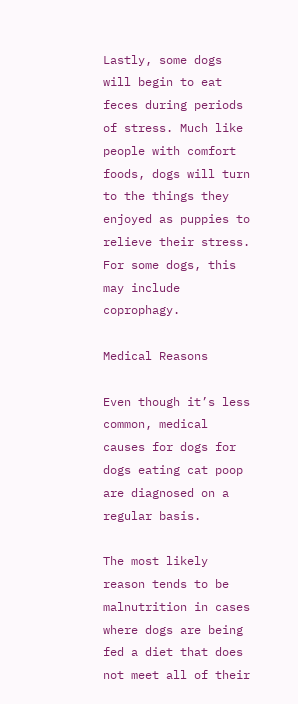Lastly, some dogs will begin to eat feces during periods of stress. Much like people with comfort foods, dogs will turn to the things they enjoyed as puppies to relieve their stress. For some dogs, this may include coprophagy.

Medical Reasons

Even though it’s less common, medical causes for dogs for dogs eating cat poop are diagnosed on a regular basis.

The most likely reason tends to be malnutrition in cases where dogs are being fed a diet that does not meet all of their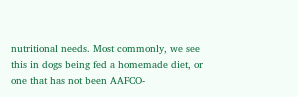nutritional needs. Most commonly, we see this in dogs being fed a homemade diet, or one that has not been AAFCO-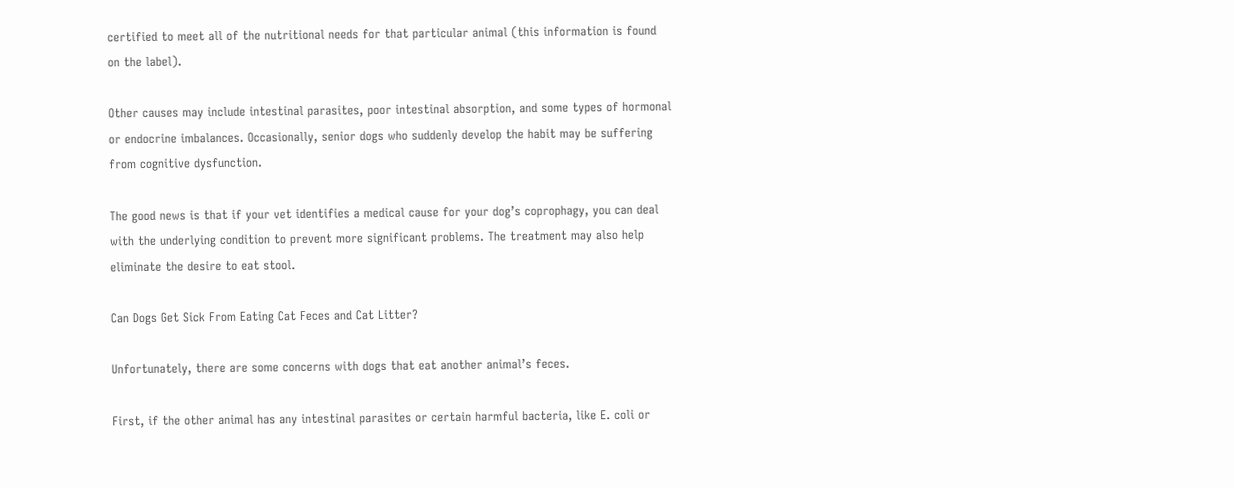certified to meet all of the nutritional needs for that particular animal (this information is found on the label).

Other causes may include intestinal parasites, poor intestinal absorption, and some types of hormonal or endocrine imbalances. Occasionally, senior dogs who suddenly develop the habit may be suffering from cognitive dysfunction.

The good news is that if your vet identifies a medical cause for your dog’s coprophagy, you can deal with the underlying condition to prevent more significant problems. The treatment may also help eliminate the desire to eat stool.

Can Dogs Get Sick From Eating Cat Feces and Cat Litter?

Unfortunately, there are some concerns with dogs that eat another animal’s feces.

First, if the other animal has any intestinal parasites or certain harmful bacteria, like E. coli or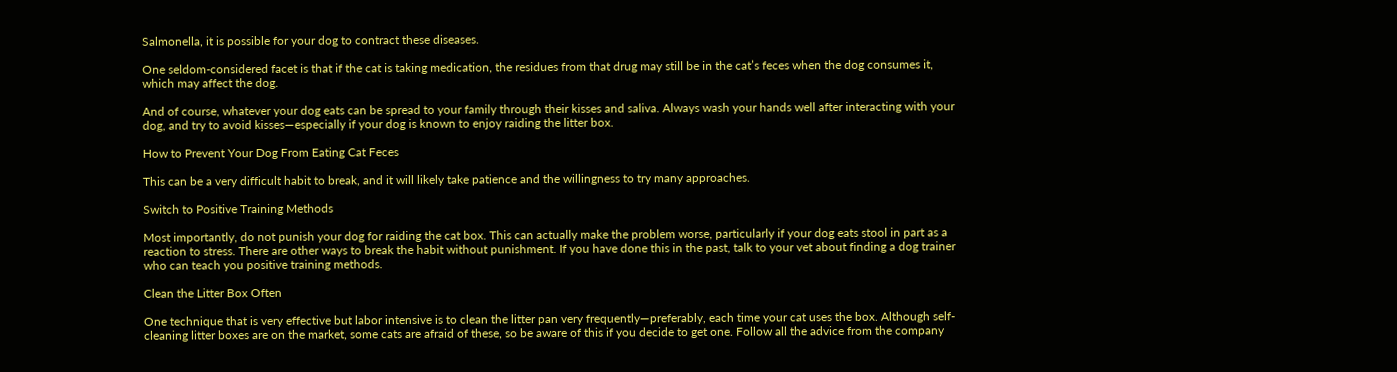Salmonella, it is possible for your dog to contract these diseases.

One seldom-considered facet is that if the cat is taking medication, the residues from that drug may still be in the cat’s feces when the dog consumes it, which may affect the dog.

And of course, whatever your dog eats can be spread to your family through their kisses and saliva. Always wash your hands well after interacting with your dog, and try to avoid kisses—especially if your dog is known to enjoy raiding the litter box.

How to Prevent Your Dog From Eating Cat Feces

This can be a very difficult habit to break, and it will likely take patience and the willingness to try many approaches.

Switch to Positive Training Methods

Most importantly, do not punish your dog for raiding the cat box. This can actually make the problem worse, particularly if your dog eats stool in part as a reaction to stress. There are other ways to break the habit without punishment. If you have done this in the past, talk to your vet about finding a dog trainer who can teach you positive training methods.

Clean the Litter Box Often

One technique that is very effective but labor intensive is to clean the litter pan very frequently—preferably, each time your cat uses the box. Although self-cleaning litter boxes are on the market, some cats are afraid of these, so be aware of this if you decide to get one. Follow all the advice from the company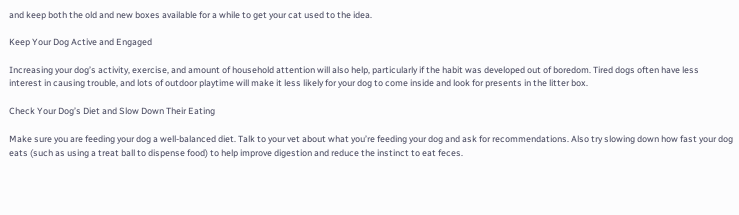and keep both the old and new boxes available for a while to get your cat used to the idea.

Keep Your Dog Active and Engaged

Increasing your dog’s activity, exercise, and amount of household attention will also help, particularly if the habit was developed out of boredom. Tired dogs often have less interest in causing trouble, and lots of outdoor playtime will make it less likely for your dog to come inside and look for presents in the litter box.

Check Your Dog’s Diet and Slow Down Their Eating

Make sure you are feeding your dog a well-balanced diet. Talk to your vet about what you’re feeding your dog and ask for recommendations. Also try slowing down how fast your dog eats (such as using a treat ball to dispense food) to help improve digestion and reduce the instinct to eat feces.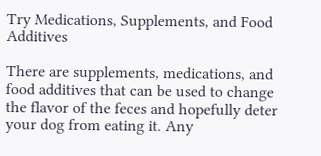Try Medications, Supplements, and Food Additives

There are supplements, medications, and food additives that can be used to change the flavor of the feces and hopefully deter your dog from eating it. Any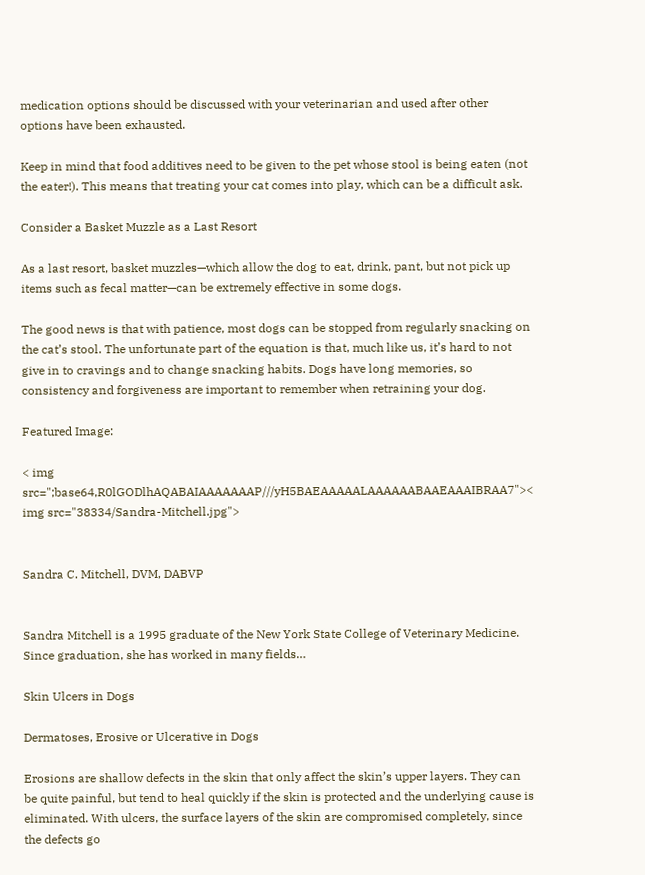medication options should be discussed with your veterinarian and used after other options have been exhausted.

Keep in mind that food additives need to be given to the pet whose stool is being eaten (not the eater!). This means that treating your cat comes into play, which can be a difficult ask.

Consider a Basket Muzzle as a Last Resort

As a last resort, basket muzzles—which allow the dog to eat, drink, pant, but not pick up items such as fecal matter—can be extremely effective in some dogs.

The good news is that with patience, most dogs can be stopped from regularly snacking on the cat’s stool. The unfortunate part of the equation is that, much like us, it’s hard to not give in to cravings and to change snacking habits. Dogs have long memories, so consistency and forgiveness are important to remember when retraining your dog.

Featured Image:

< img src=";base64,R0lGODlhAQABAIAAAAAAAP///yH5BAEAAAAALAAAAAABAAEAAAIBRAA7">< img src="38334/Sandra-Mitchell.jpg">


Sandra C. Mitchell, DVM, DABVP


Sandra Mitchell is a 1995 graduate of the New York State College of Veterinary Medicine. Since graduation, she has worked in many fields…

Skin Ulcers in Dogs

Dermatoses, Erosive or Ulcerative in Dogs

Erosions are shallow defects in the skin that only affect the skin’s upper layers. They can be quite painful, but tend to heal quickly if the skin is protected and the underlying cause is eliminated. With ulcers, the surface layers of the skin are compromised completely, since the defects go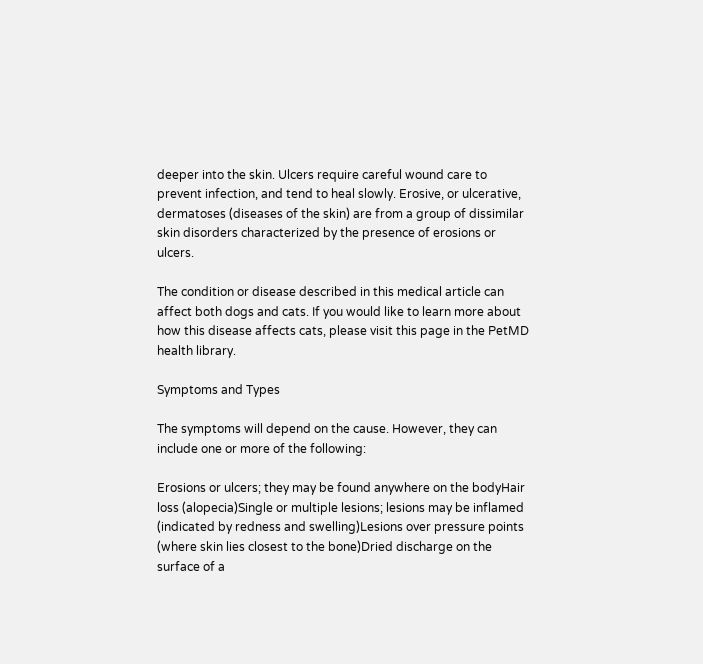deeper into the skin. Ulcers require careful wound care to prevent infection, and tend to heal slowly. Erosive, or ulcerative, dermatoses (diseases of the skin) are from a group of dissimilar skin disorders characterized by the presence of erosions or ulcers.

The condition or disease described in this medical article can affect both dogs and cats. If you would like to learn more about how this disease affects cats, please visit this page in the PetMD health library.

Symptoms and Types

The symptoms will depend on the cause. However, they can include one or more of the following:

Erosions or ulcers; they may be found anywhere on the bodyHair loss (alopecia)Single or multiple lesions; lesions may be inflamed (indicated by redness and swelling)Lesions over pressure points (where skin lies closest to the bone)Dried discharge on the surface of a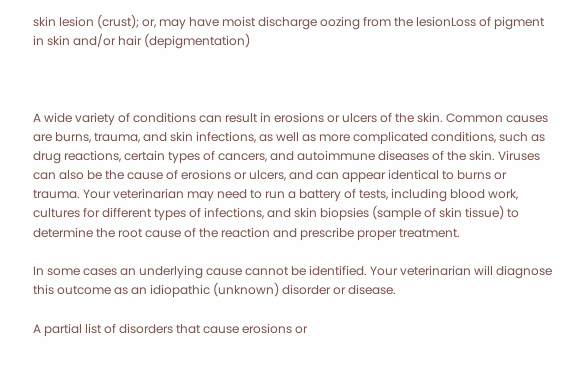skin lesion (crust); or, may have moist discharge oozing from the lesionLoss of pigment in skin and/or hair (depigmentation)



A wide variety of conditions can result in erosions or ulcers of the skin. Common causes are burns, trauma, and skin infections, as well as more complicated conditions, such as drug reactions, certain types of cancers, and autoimmune diseases of the skin. Viruses can also be the cause of erosions or ulcers, and can appear identical to burns or trauma. Your veterinarian may need to run a battery of tests, including blood work, cultures for different types of infections, and skin biopsies (sample of skin tissue) to determine the root cause of the reaction and prescribe proper treatment.

In some cases an underlying cause cannot be identified. Your veterinarian will diagnose this outcome as an idiopathic (unknown) disorder or disease.

A partial list of disorders that cause erosions or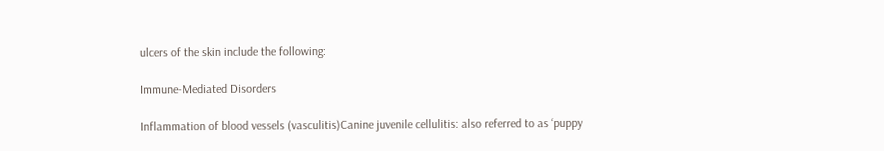ulcers of the skin include the following:

Immune-Mediated Disorders

Inflammation of blood vessels (vasculitis)Canine juvenile cellulitis: also referred to as ‘puppy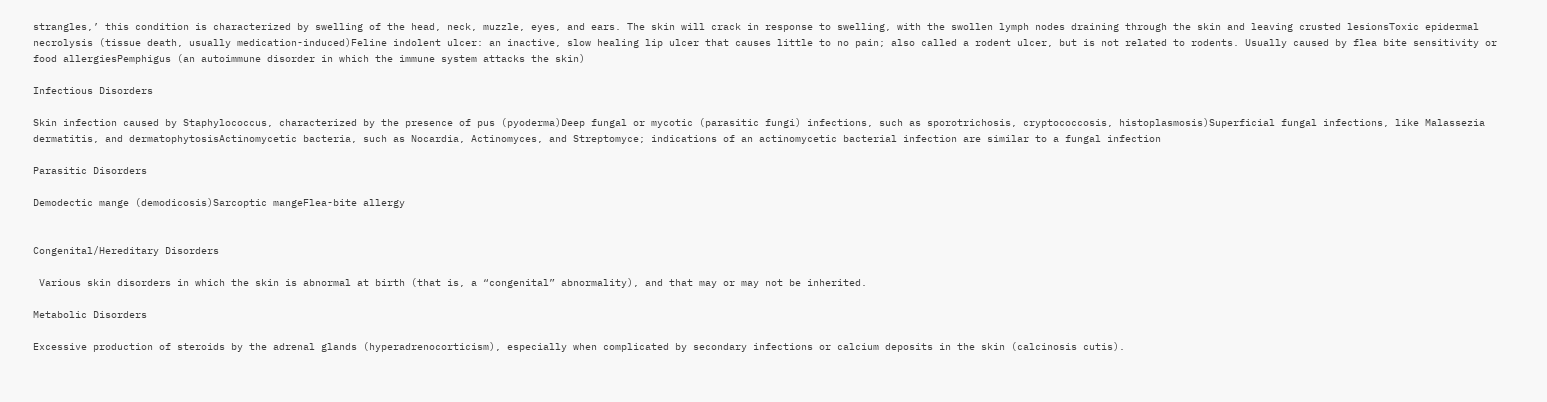strangles,’ this condition is characterized by swelling of the head, neck, muzzle, eyes, and ears. The skin will crack in response to swelling, with the swollen lymph nodes draining through the skin and leaving crusted lesionsToxic epidermal necrolysis (tissue death, usually medication-induced)Feline indolent ulcer: an inactive, slow healing lip ulcer that causes little to no pain; also called a rodent ulcer, but is not related to rodents. Usually caused by flea bite sensitivity or food allergiesPemphigus (an autoimmune disorder in which the immune system attacks the skin)

Infectious Disorders

Skin infection caused by Staphylococcus, characterized by the presence of pus (pyoderma)Deep fungal or mycotic (parasitic fungi) infections, such as sporotrichosis, cryptococcosis, histoplasmosis)Superficial fungal infections, like Malassezia dermatitis, and dermatophytosisActinomycetic bacteria, such as Nocardia, Actinomyces, and Streptomyce; indications of an actinomycetic bacterial infection are similar to a fungal infection

Parasitic Disorders

Demodectic mange (demodicosis)Sarcoptic mangeFlea-bite allergy


Congenital/Hereditary Disorders

 Various skin disorders in which the skin is abnormal at birth (that is, a “congenital” abnormality), and that may or may not be inherited.

Metabolic Disorders

Excessive production of steroids by the adrenal glands (hyperadrenocorticism), especially when complicated by secondary infections or calcium deposits in the skin (calcinosis cutis).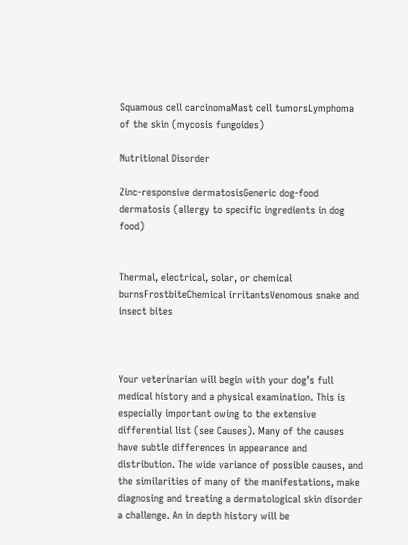Squamous cell carcinomaMast cell tumorsLymphoma of the skin (mycosis fungoides)

Nutritional Disorder

Zinc-responsive dermatosisGeneric dog-food dermatosis (allergy to specific ingredients in dog food)


Thermal, electrical, solar, or chemical burnsFrostbiteChemical irritantsVenomous snake and insect bites



Your veterinarian will begin with your dog’s full medical history and a physical examination. This is especially important owing to the extensive differential list (see Causes). Many of the causes have subtle differences in appearance and distribution. The wide variance of possible causes, and the similarities of many of the manifestations, make diagnosing and treating a dermatological skin disorder a challenge. An in depth history will be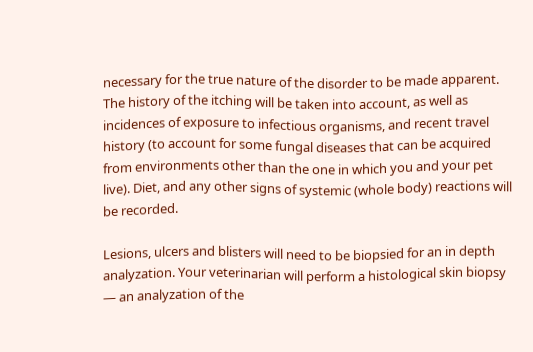necessary for the true nature of the disorder to be made apparent. The history of the itching will be taken into account, as well as incidences of exposure to infectious organisms, and recent travel history (to account for some fungal diseases that can be acquired from environments other than the one in which you and your pet live). Diet, and any other signs of systemic (whole body) reactions will be recorded.

Lesions, ulcers and blisters will need to be biopsied for an in depth analyzation. Your veterinarian will perform a histological skin biopsy — an analyzation of the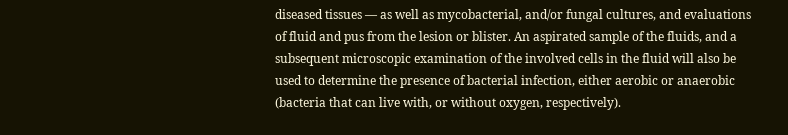diseased tissues — as well as mycobacterial, and/or fungal cultures, and evaluations of fluid and pus from the lesion or blister. An aspirated sample of the fluids, and a subsequent microscopic examination of the involved cells in the fluid will also be used to determine the presence of bacterial infection, either aerobic or anaerobic (bacteria that can live with, or without oxygen, respectively).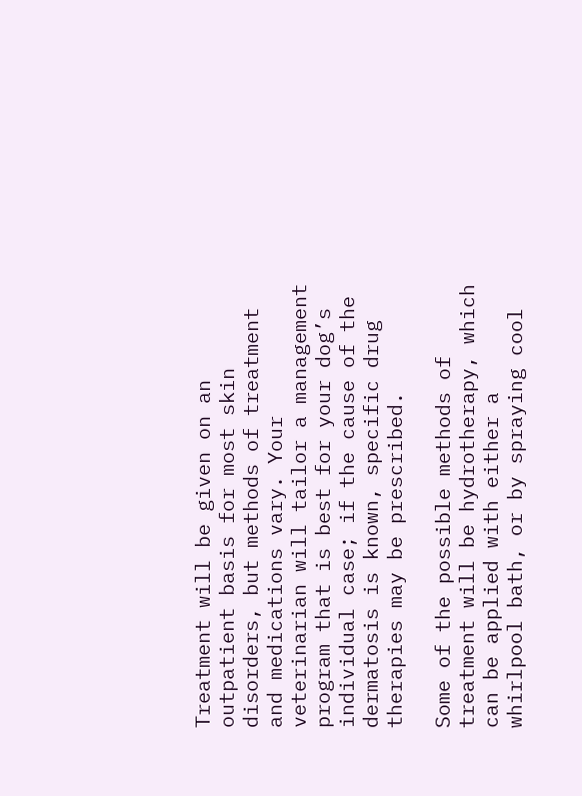Treatment will be given on an outpatient basis for most skin disorders, but methods of treatment and medications vary. Your veterinarian will tailor a management program that is best for your dog’s individual case; if the cause of the dermatosis is known, specific drug therapies may be prescribed.

Some of the possible methods of treatment will be hydrotherapy, which can be applied with either a whirlpool bath, or by spraying cool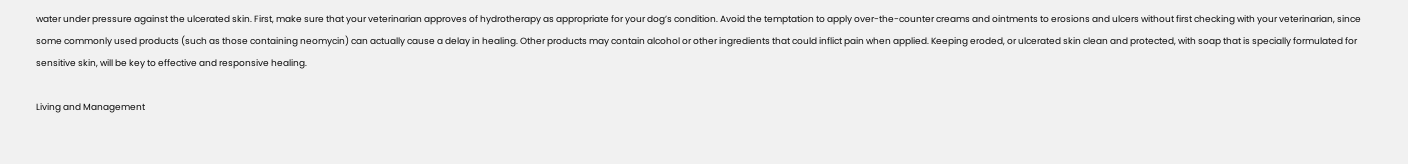water under pressure against the ulcerated skin. First, make sure that your veterinarian approves of hydrotherapy as appropriate for your dog’s condition. Avoid the temptation to apply over-the-counter creams and ointments to erosions and ulcers without first checking with your veterinarian, since some commonly used products (such as those containing neomycin) can actually cause a delay in healing. Other products may contain alcohol or other ingredients that could inflict pain when applied. Keeping eroded, or ulcerated skin clean and protected, with soap that is specially formulated for sensitive skin, will be key to effective and responsive healing.

Living and Management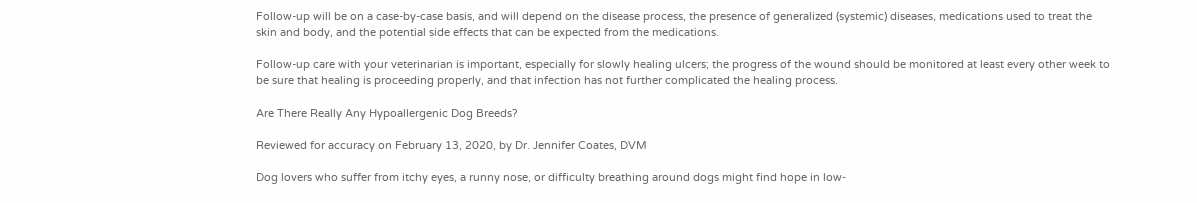Follow-up will be on a case-by-case basis, and will depend on the disease process, the presence of generalized (systemic) diseases, medications used to treat the skin and body, and the potential side effects that can be expected from the medications.

Follow-up care with your veterinarian is important, especially for slowly healing ulcers; the progress of the wound should be monitored at least every other week to be sure that healing is proceeding properly, and that infection has not further complicated the healing process.

Are There Really Any Hypoallergenic Dog Breeds?

Reviewed for accuracy on February 13, 2020, by Dr. Jennifer Coates, DVM

Dog lovers who suffer from itchy eyes, a runny nose, or difficulty breathing around dogs might find hope in low-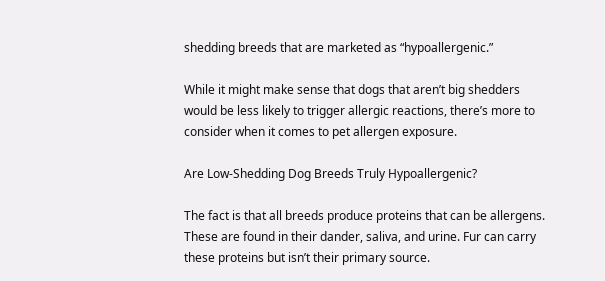shedding breeds that are marketed as “hypoallergenic.”

While it might make sense that dogs that aren’t big shedders would be less likely to trigger allergic reactions, there’s more to consider when it comes to pet allergen exposure.

Are Low-Shedding Dog Breeds Truly Hypoallergenic?

The fact is that all breeds produce proteins that can be allergens. These are found in their dander, saliva, and urine. Fur can carry these proteins but isn’t their primary source.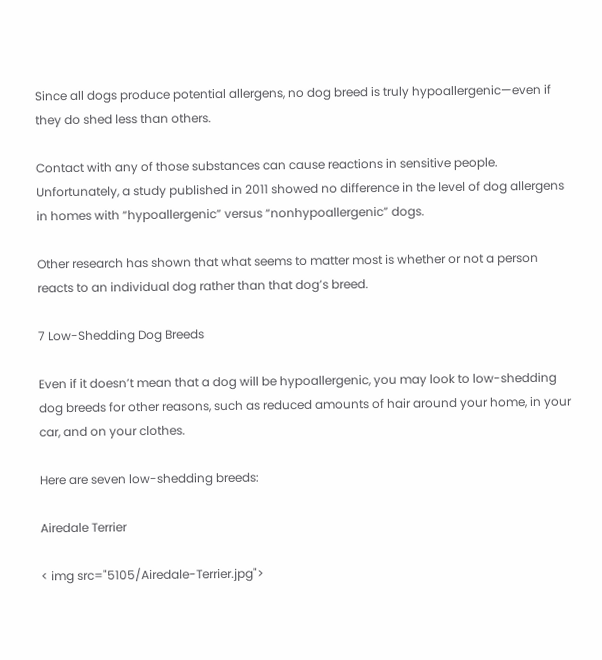Since all dogs produce potential allergens, no dog breed is truly hypoallergenic—even if they do shed less than others.

Contact with any of those substances can cause reactions in sensitive people. Unfortunately, a study published in 2011 showed no difference in the level of dog allergens in homes with “hypoallergenic” versus “nonhypoallergenic” dogs.

Other research has shown that what seems to matter most is whether or not a person reacts to an individual dog rather than that dog’s breed.

7 Low-Shedding Dog Breeds

Even if it doesn’t mean that a dog will be hypoallergenic, you may look to low-shedding dog breeds for other reasons, such as reduced amounts of hair around your home, in your car, and on your clothes.

Here are seven low-shedding breeds:

Airedale Terrier

< img src="5105/Airedale-Terrier.jpg">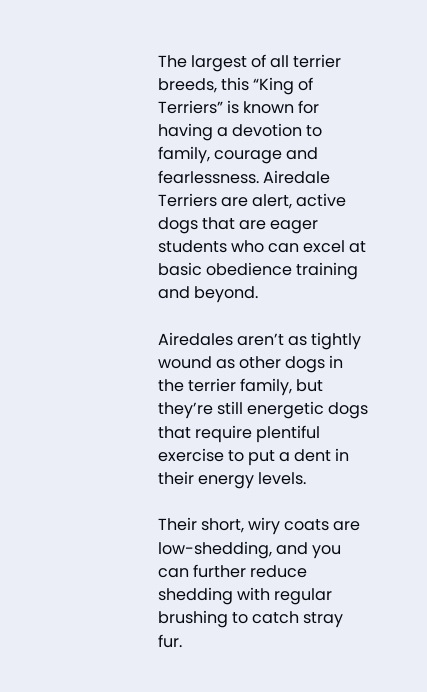The largest of all terrier breeds, this “King of Terriers” is known for having a devotion to family, courage and fearlessness. Airedale Terriers are alert, active dogs that are eager students who can excel at basic obedience training and beyond.

Airedales aren’t as tightly wound as other dogs in the terrier family, but they’re still energetic dogs that require plentiful exercise to put a dent in their energy levels.

Their short, wiry coats are low-shedding, and you can further reduce shedding with regular brushing to catch stray fur.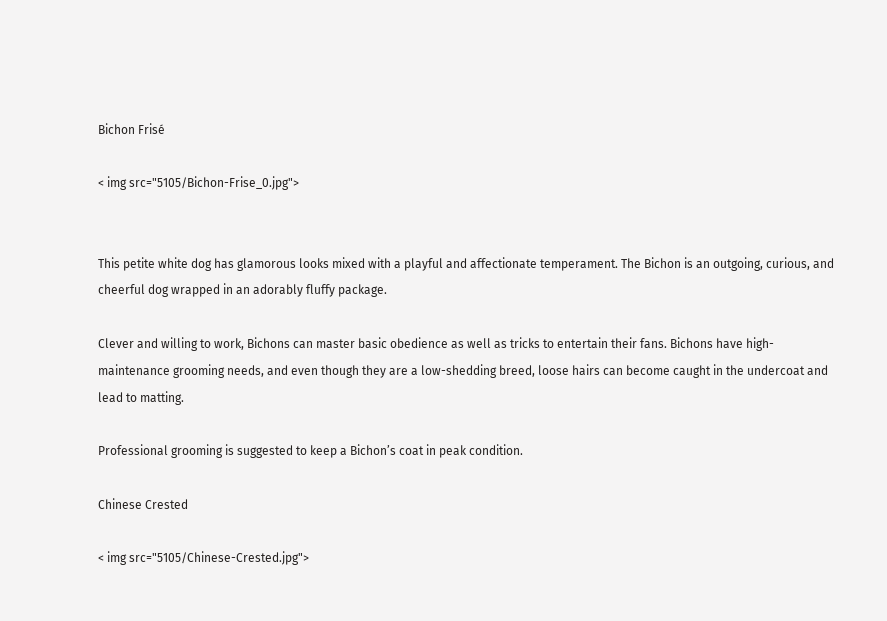Bichon Frisé

< img src="5105/Bichon-Frise_0.jpg">


This petite white dog has glamorous looks mixed with a playful and affectionate temperament. The Bichon is an outgoing, curious, and cheerful dog wrapped in an adorably fluffy package.

Clever and willing to work, Bichons can master basic obedience as well as tricks to entertain their fans. Bichons have high-maintenance grooming needs, and even though they are a low-shedding breed, loose hairs can become caught in the undercoat and lead to matting.

Professional grooming is suggested to keep a Bichon’s coat in peak condition.

Chinese Crested

< img src="5105/Chinese-Crested.jpg">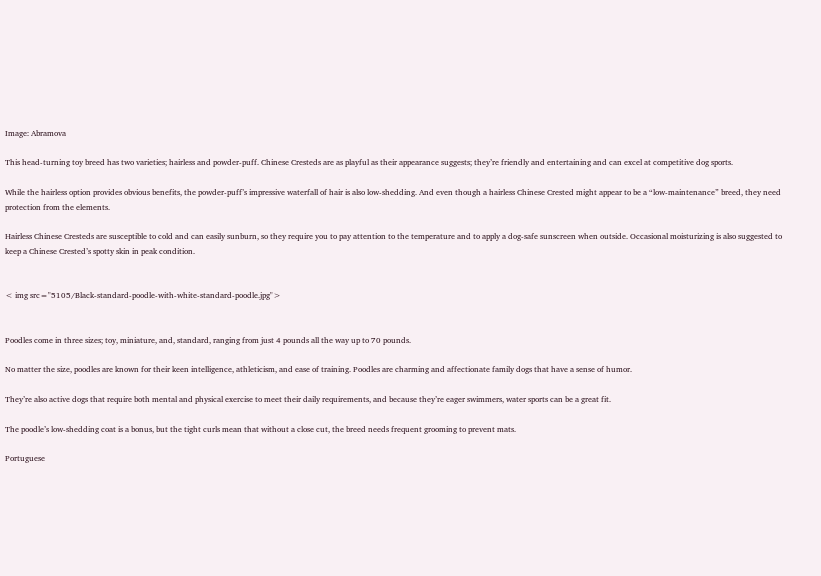Image: Abramova

This head-turning toy breed has two varieties; hairless and powder-puff. Chinese Cresteds are as playful as their appearance suggests; they’re friendly and entertaining and can excel at competitive dog sports.

While the hairless option provides obvious benefits, the powder-puff’s impressive waterfall of hair is also low-shedding. And even though a hairless Chinese Crested might appear to be a “low-maintenance” breed, they need protection from the elements.

Hairless Chinese Cresteds are susceptible to cold and can easily sunburn, so they require you to pay attention to the temperature and to apply a dog-safe sunscreen when outside. Occasional moisturizing is also suggested to keep a Chinese Crested’s spotty skin in peak condition.


< img src="5105/Black-standard-poodle-with-white-standard-poodle.jpg">


Poodles come in three sizes; toy, miniature, and, standard, ranging from just 4 pounds all the way up to 70 pounds.

No matter the size, poodles are known for their keen intelligence, athleticism, and ease of training. Poodles are charming and affectionate family dogs that have a sense of humor.

They’re also active dogs that require both mental and physical exercise to meet their daily requirements, and because they’re eager swimmers, water sports can be a great fit.

The poodle’s low-shedding coat is a bonus, but the tight curls mean that without a close cut, the breed needs frequent grooming to prevent mats.

Portuguese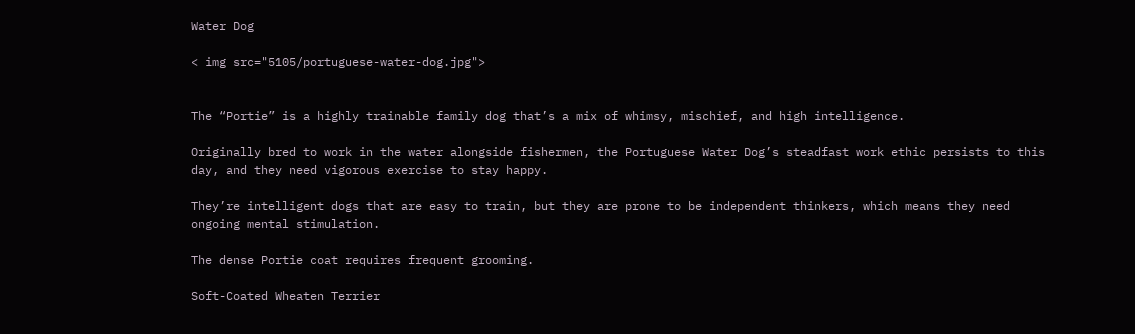Water Dog

< img src="5105/portuguese-water-dog.jpg">


The “Portie” is a highly trainable family dog that’s a mix of whimsy, mischief, and high intelligence.

Originally bred to work in the water alongside fishermen, the Portuguese Water Dog’s steadfast work ethic persists to this day, and they need vigorous exercise to stay happy.

They’re intelligent dogs that are easy to train, but they are prone to be independent thinkers, which means they need ongoing mental stimulation.

The dense Portie coat requires frequent grooming.

Soft-Coated Wheaten Terrier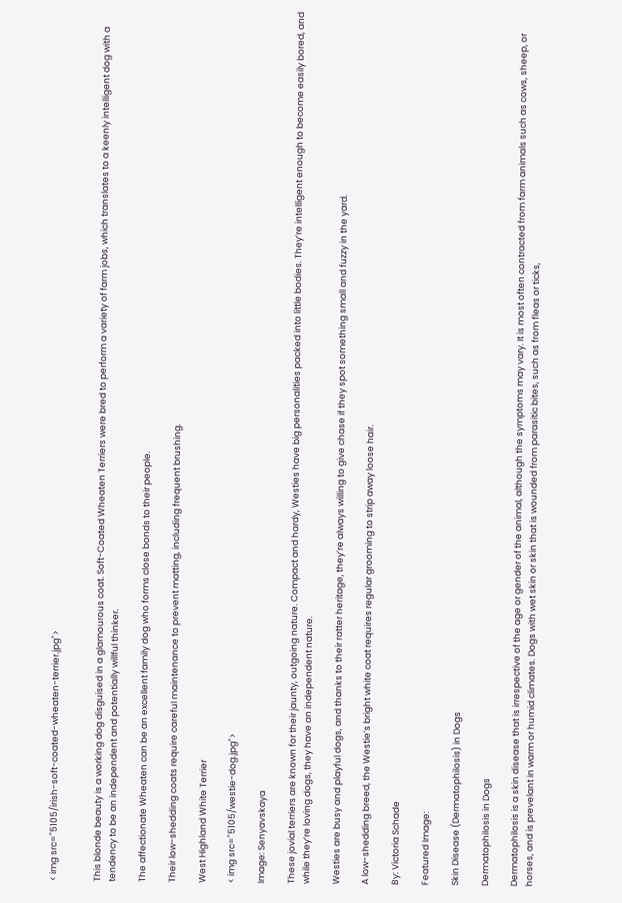< img src="5105/irish-soft-coated-wheaten-terrier.jpg">


This blonde beauty is a working dog disguised in a glamourous coat. Soft-Coated Wheaten Terriers were bred to perform a variety of farm jobs, which translates to a keenly intelligent dog with a tendency to be an independent and potentially willful thinker.

The affectionate Wheaten can be an excellent family dog who forms close bonds to their people.

Their low-shedding coats require careful maintenance to prevent matting, including frequent brushing.

West Highland White Terrier

< img src="5105/westie-dog.jpg">

Image: Senyavskaya

These jovial terriers are known for their jaunty, outgoing nature. Compact and hardy, Westies have big personalities packed into little bodies. They’re intelligent enough to become easily bored, and while they’re loving dogs, they have an independent nature.

Westies are busy and playful dogs, and thanks to their ratter heritage, they’re always willing to give chase if they spot something small and fuzzy in the yard.

A low-shedding breed, the Westie’s bright white coat requires regular grooming to strip away loose hair.

By: Victoria Schade

Featured Image:

Skin Disease (Dermatophilosis) in Dogs

Dermatophilosis in Dogs

Dermatophilosis is a skin disease that is irrespective of the age or gender of the animal, although the symptoms may vary. It is most often contracted from farm animals such as cows, sheep, or horses, and is prevelant in warm or humid climates. Dogs with wet skin or skin that is wounded from parasitic bites, such as from fleas or ticks,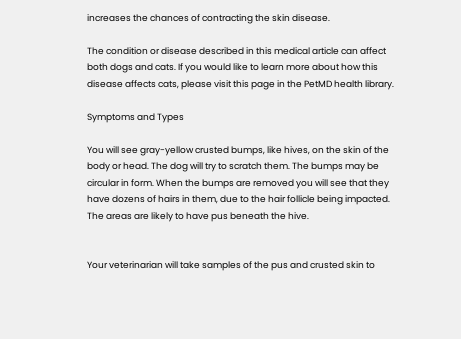increases the chances of contracting the skin disease.

The condition or disease described in this medical article can affect both dogs and cats. If you would like to learn more about how this disease affects cats, please visit this page in the PetMD health library.

Symptoms and Types

You will see gray-yellow crusted bumps, like hives, on the skin of the body or head. The dog will try to scratch them. The bumps may be circular in form. When the bumps are removed you will see that they have dozens of hairs in them, due to the hair follicle being impacted. The areas are likely to have pus beneath the hive.


Your veterinarian will take samples of the pus and crusted skin to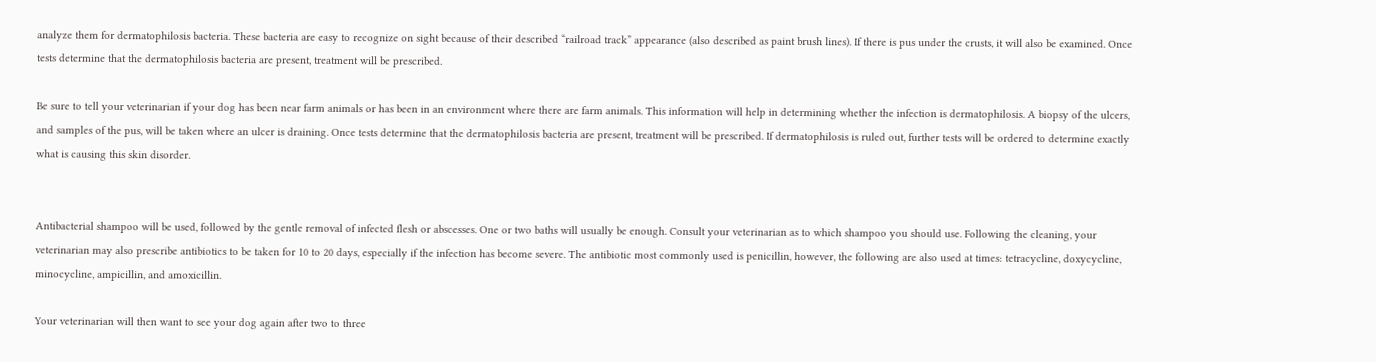analyze them for dermatophilosis bacteria. These bacteria are easy to recognize on sight because of their described “railroad track” appearance (also described as paint brush lines). If there is pus under the crusts, it will also be examined. Once tests determine that the dermatophilosis bacteria are present, treatment will be prescribed.

Be sure to tell your veterinarian if your dog has been near farm animals or has been in an environment where there are farm animals. This information will help in determining whether the infection is dermatophilosis. A biopsy of the ulcers, and samples of the pus, will be taken where an ulcer is draining. Once tests determine that the dermatophilosis bacteria are present, treatment will be prescribed. If dermatophilosis is ruled out, further tests will be ordered to determine exactly what is causing this skin disorder.


Antibacterial shampoo will be used, followed by the gentle removal of infected flesh or abscesses. One or two baths will usually be enough. Consult your veterinarian as to which shampoo you should use. Following the cleaning, your veterinarian may also prescribe antibiotics to be taken for 10 to 20 days, especially if the infection has become severe. The antibiotic most commonly used is penicillin, however, the following are also used at times: tetracycline, doxycycline, minocycline, ampicillin, and amoxicillin.

Your veterinarian will then want to see your dog again after two to three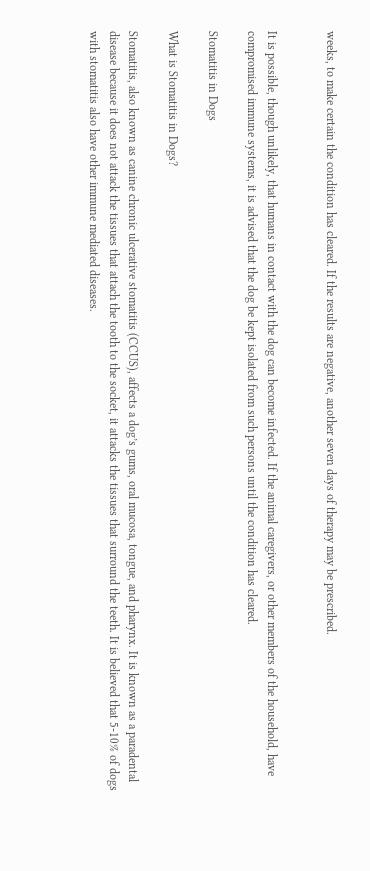weeks, to make certain the condition has cleared. If the results are negative, another seven days of therapy may be prescribed.


It is possible, though unlikely, that humans in contact with the dog can become infected. If the animal caregivers, or other members of the household, have compromised immune systems, it is advised that the dog be kept isolated from such persons until the condition has cleared.

Stomatitis in Dogs

What is Stomatitis in Dogs?

Stomatitis, also known as canine chronic ulcerative stomatitis (CCUS), affects a dog’s gums, oral mucosa, tongue, and pharynx. It is known as a paradental disease because it does not attack the tissues that attach the tooth to the socket, it attacks the tissues that surround the teeth. It is believed that 5-10% of dogs with stomatitis also have other immune mediated diseases.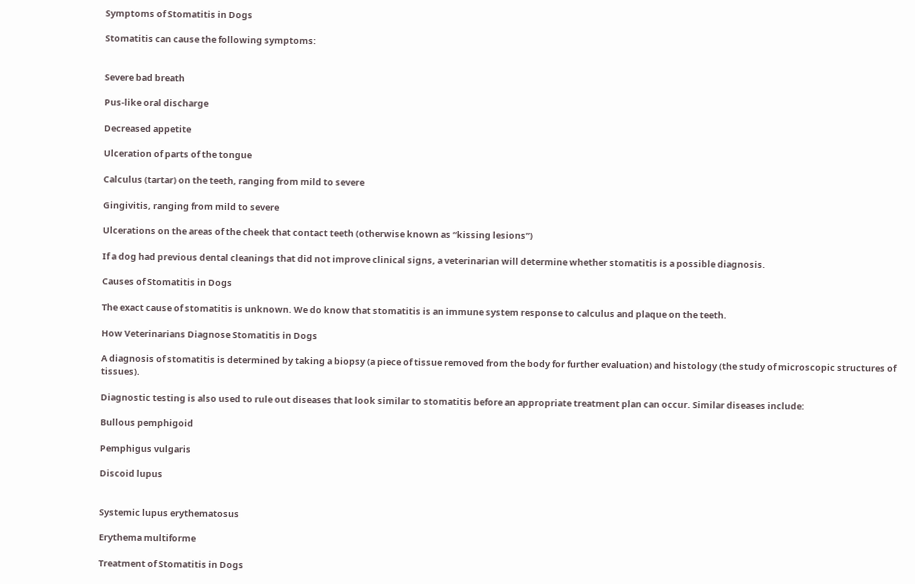Symptoms of Stomatitis in Dogs

Stomatitis can cause the following symptoms:


Severe bad breath

Pus-like oral discharge

Decreased appetite

Ulceration of parts of the tongue

Calculus (tartar) on the teeth, ranging from mild to severe

Gingivitis, ranging from mild to severe

Ulcerations on the areas of the cheek that contact teeth (otherwise known as “kissing lesions”)

If a dog had previous dental cleanings that did not improve clinical signs, a veterinarian will determine whether stomatitis is a possible diagnosis.

Causes of Stomatitis in Dogs

The exact cause of stomatitis is unknown. We do know that stomatitis is an immune system response to calculus and plaque on the teeth.

How Veterinarians Diagnose Stomatitis in Dogs

A diagnosis of stomatitis is determined by taking a biopsy (a piece of tissue removed from the body for further evaluation) and histology (the study of microscopic structures of tissues).

Diagnostic testing is also used to rule out diseases that look similar to stomatitis before an appropriate treatment plan can occur. Similar diseases include:

Bullous pemphigoid

Pemphigus vulgaris

Discoid lupus


Systemic lupus erythematosus

Erythema multiforme

Treatment of Stomatitis in Dogs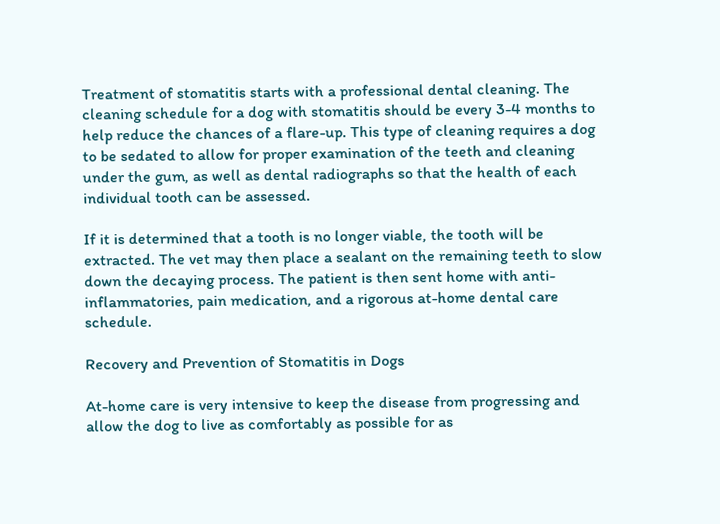Treatment of stomatitis starts with a professional dental cleaning. The cleaning schedule for a dog with stomatitis should be every 3-4 months to help reduce the chances of a flare-up. This type of cleaning requires a dog to be sedated to allow for proper examination of the teeth and cleaning under the gum, as well as dental radiographs so that the health of each individual tooth can be assessed.

If it is determined that a tooth is no longer viable, the tooth will be extracted. The vet may then place a sealant on the remaining teeth to slow down the decaying process. The patient is then sent home with anti-inflammatories, pain medication, and a rigorous at-home dental care schedule.

Recovery and Prevention of Stomatitis in Dogs

At-home care is very intensive to keep the disease from progressing and allow the dog to live as comfortably as possible for as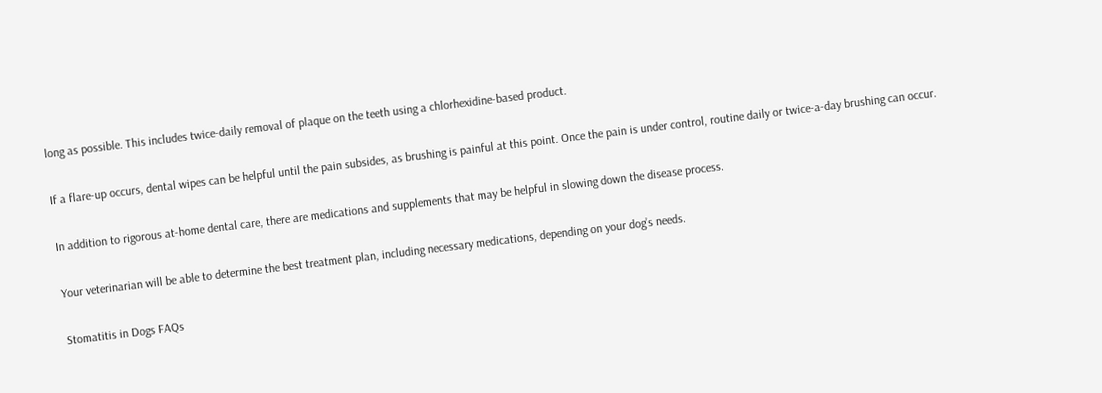long as possible. This includes twice-daily removal of plaque on the teeth using a chlorhexidine-based product.

If a flare-up occurs, dental wipes can be helpful until the pain subsides, as brushing is painful at this point. Once the pain is under control, routine daily or twice-a-day brushing can occur.

In addition to rigorous at-home dental care, there are medications and supplements that may be helpful in slowing down the disease process.

Your veterinarian will be able to determine the best treatment plan, including necessary medications, depending on your dog’s needs.

Stomatitis in Dogs FAQs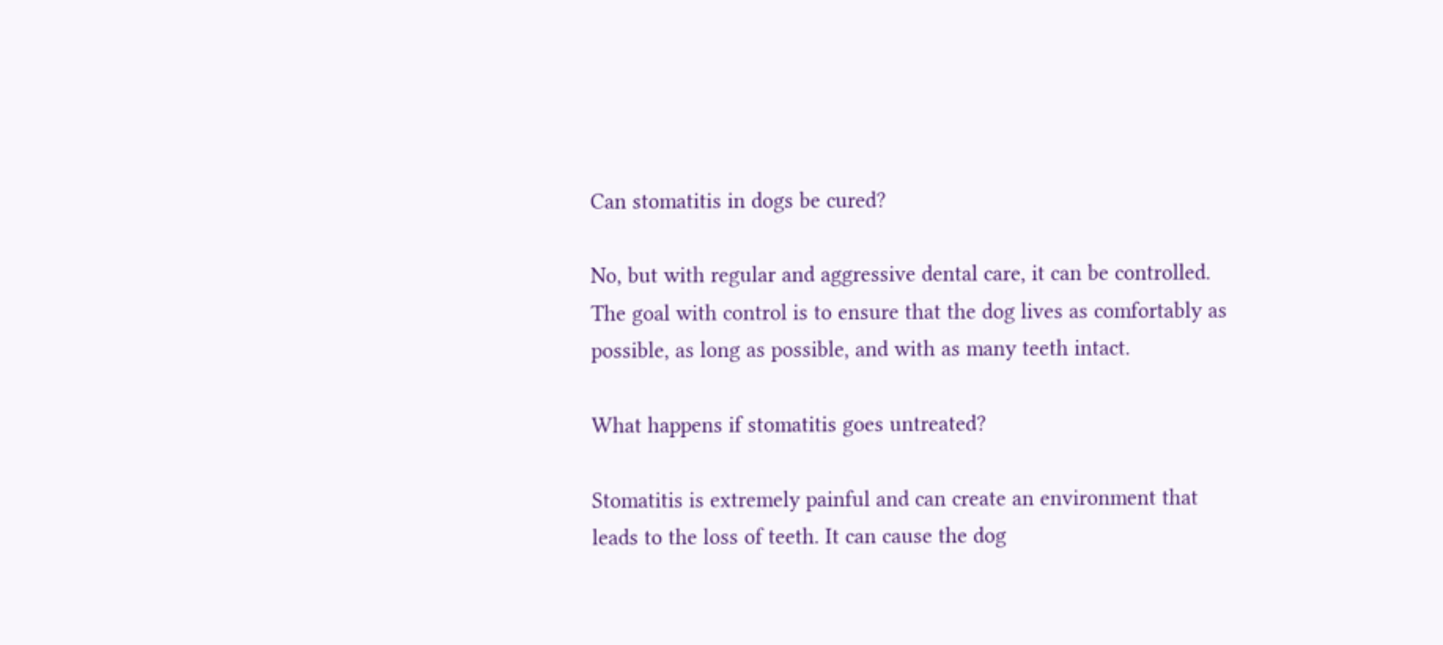Can stomatitis in dogs be cured?

No, but with regular and aggressive dental care, it can be controlled. The goal with control is to ensure that the dog lives as comfortably as possible, as long as possible, and with as many teeth intact.

What happens if stomatitis goes untreated?

Stomatitis is extremely painful and can create an environment that leads to the loss of teeth. It can cause the dog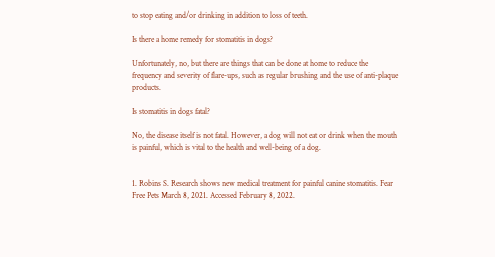to stop eating and/or drinking in addition to loss of teeth.

Is there a home remedy for stomatitis in dogs?

Unfortunately, no, but there are things that can be done at home to reduce the frequency and severity of flare-ups, such as regular brushing and the use of anti-plaque products.

Is stomatitis in dogs fatal?

No, the disease itself is not fatal. However, a dog will not eat or drink when the mouth is painful, which is vital to the health and well-being of a dog.


1. Robins S. Research shows new medical treatment for painful canine stomatitis. Fear Free Pets March 8, 2021. Accessed February 8, 2022.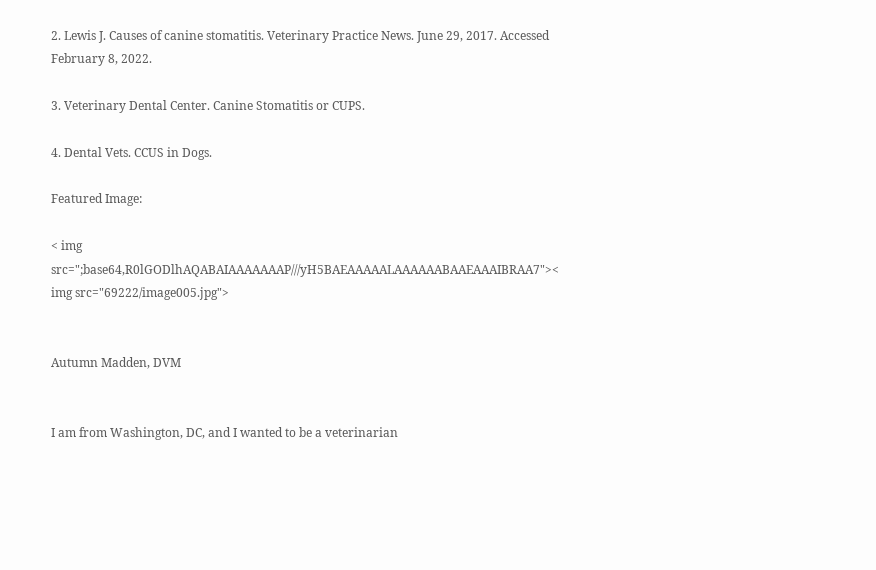2. Lewis J. Causes of canine stomatitis. Veterinary Practice News. June 29, 2017. Accessed February 8, 2022.

3. Veterinary Dental Center. Canine Stomatitis or CUPS.

4. Dental Vets. CCUS in Dogs.

Featured Image:

< img src=";base64,R0lGODlhAQABAIAAAAAAAP///yH5BAEAAAAALAAAAAABAAEAAAIBRAA7">< img src="69222/image005.jpg">


Autumn Madden, DVM


I am from Washington, DC, and I wanted to be a veterinarian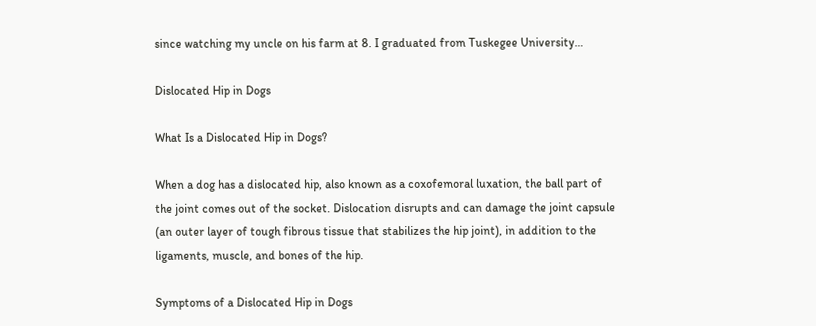since watching my uncle on his farm at 8. I graduated from Tuskegee University…

Dislocated Hip in Dogs

What Is a Dislocated Hip in Dogs?

When a dog has a dislocated hip, also known as a coxofemoral luxation, the ball part of the joint comes out of the socket. Dislocation disrupts and can damage the joint capsule (an outer layer of tough fibrous tissue that stabilizes the hip joint), in addition to the ligaments, muscle, and bones of the hip.

Symptoms of a Dislocated Hip in Dogs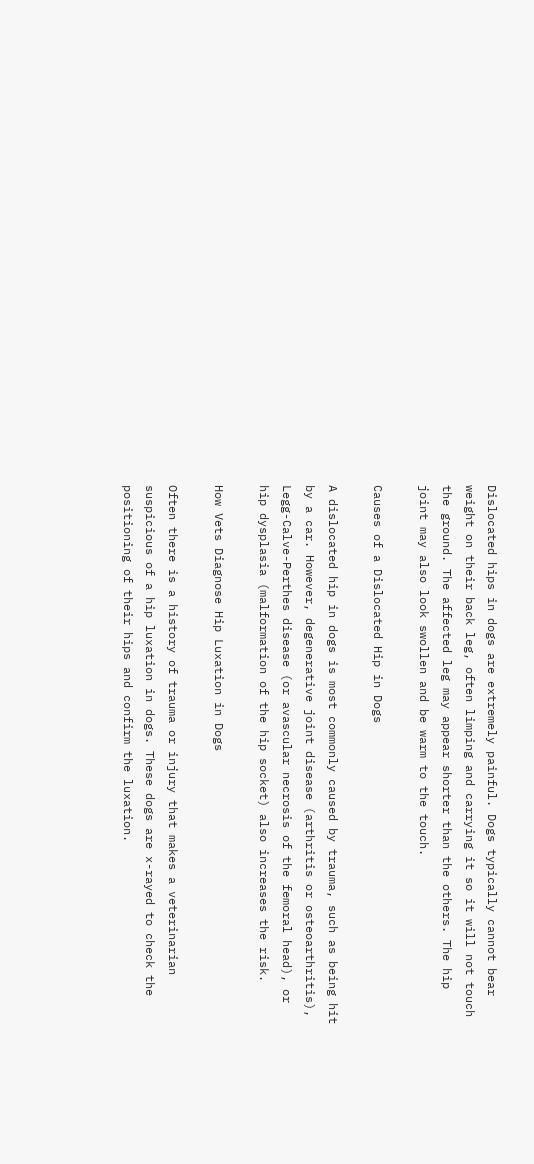Dislocated hips in dogs are extremely painful. Dogs typically cannot bear weight on their back leg, often limping and carrying it so it will not touch the ground. The affected leg may appear shorter than the others. The hip joint may also look swollen and be warm to the touch.

Causes of a Dislocated Hip in Dogs

A dislocated hip in dogs is most commonly caused by trauma, such as being hit by a car. However, degenerative joint disease (arthritis or osteoarthritis), Legg-Calve-Perthes disease (or avascular necrosis of the femoral head), or hip dysplasia (malformation of the hip socket) also increases the risk.

How Vets Diagnose Hip Luxation in Dogs

Often there is a history of trauma or injury that makes a veterinarian suspicious of a hip luxation in dogs. These dogs are x-rayed to check the positioning of their hips and confirm the luxation.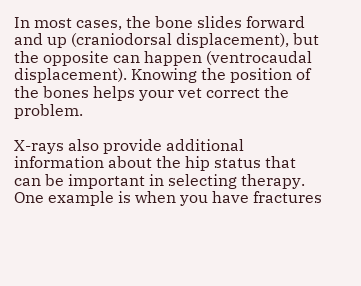In most cases, the bone slides forward and up (craniodorsal displacement), but the opposite can happen (ventrocaudal displacement). Knowing the position of the bones helps your vet correct the problem.

X-rays also provide additional information about the hip status that can be important in selecting therapy. One example is when you have fractures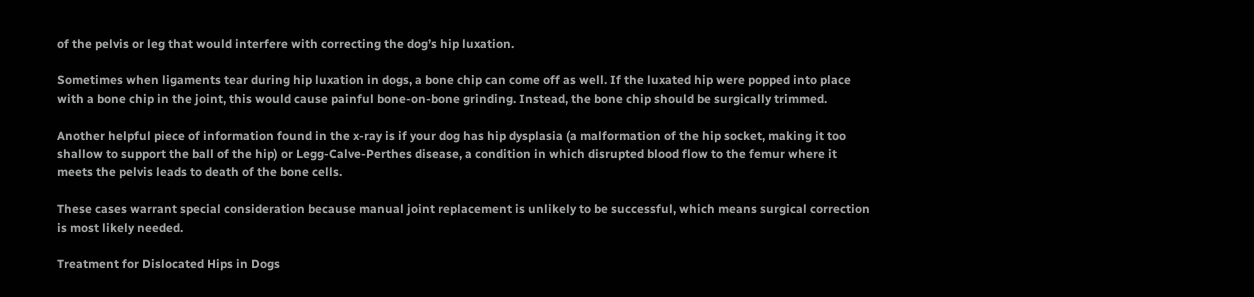of the pelvis or leg that would interfere with correcting the dog’s hip luxation.

Sometimes when ligaments tear during hip luxation in dogs, a bone chip can come off as well. If the luxated hip were popped into place with a bone chip in the joint, this would cause painful bone-on-bone grinding. Instead, the bone chip should be surgically trimmed.

Another helpful piece of information found in the x-ray is if your dog has hip dysplasia (a malformation of the hip socket, making it too shallow to support the ball of the hip) or Legg-Calve-Perthes disease, a condition in which disrupted blood flow to the femur where it meets the pelvis leads to death of the bone cells.

These cases warrant special consideration because manual joint replacement is unlikely to be successful, which means surgical correction is most likely needed.

Treatment for Dislocated Hips in Dogs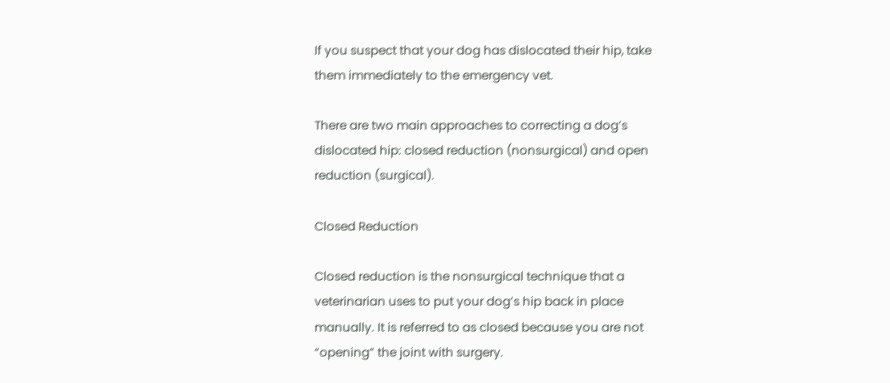If you suspect that your dog has dislocated their hip, take them immediately to the emergency vet.

There are two main approaches to correcting a dog’s dislocated hip: closed reduction (nonsurgical) and open reduction (surgical).

Closed Reduction

Closed reduction is the nonsurgical technique that a veterinarian uses to put your dog’s hip back in place manually. It is referred to as closed because you are not “opening” the joint with surgery.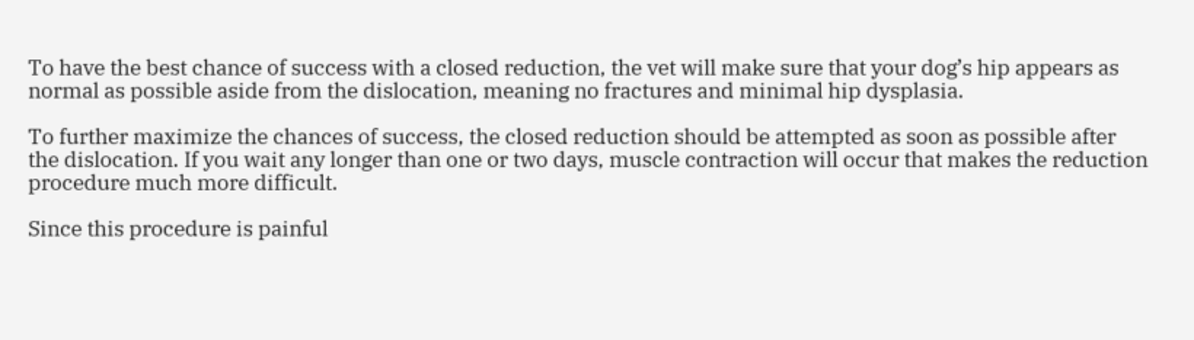To have the best chance of success with a closed reduction, the vet will make sure that your dog’s hip appears as normal as possible aside from the dislocation, meaning no fractures and minimal hip dysplasia.

To further maximize the chances of success, the closed reduction should be attempted as soon as possible after the dislocation. If you wait any longer than one or two days, muscle contraction will occur that makes the reduction procedure much more difficult.

Since this procedure is painful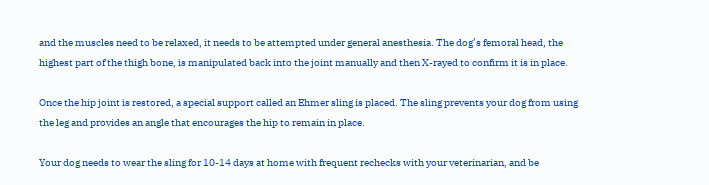and the muscles need to be relaxed, it needs to be attempted under general anesthesia. The dog’s femoral head, the highest part of the thigh bone, is manipulated back into the joint manually and then X-rayed to confirm it is in place.

Once the hip joint is restored, a special support called an Ehmer sling is placed. The sling prevents your dog from using the leg and provides an angle that encourages the hip to remain in place.

Your dog needs to wear the sling for 10-14 days at home with frequent rechecks with your veterinarian, and be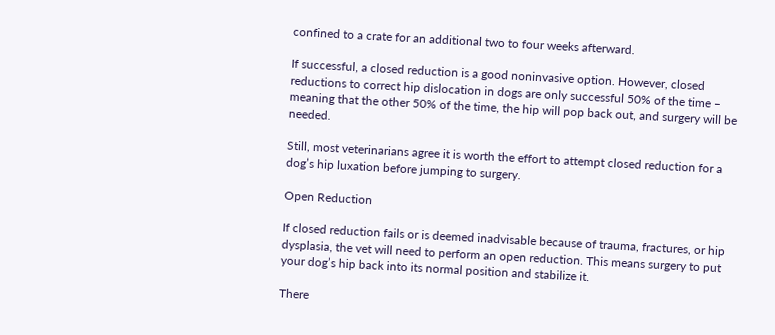confined to a crate for an additional two to four weeks afterward.

If successful, a closed reduction is a good noninvasive option. However, closed reductions to correct hip dislocation in dogs are only successful 50% of the time – meaning that the other 50% of the time, the hip will pop back out, and surgery will be needed.

Still, most veterinarians agree it is worth the effort to attempt closed reduction for a dog’s hip luxation before jumping to surgery.

Open Reduction

If closed reduction fails or is deemed inadvisable because of trauma, fractures, or hip dysplasia, the vet will need to perform an open reduction. This means surgery to put your dog’s hip back into its normal position and stabilize it.

There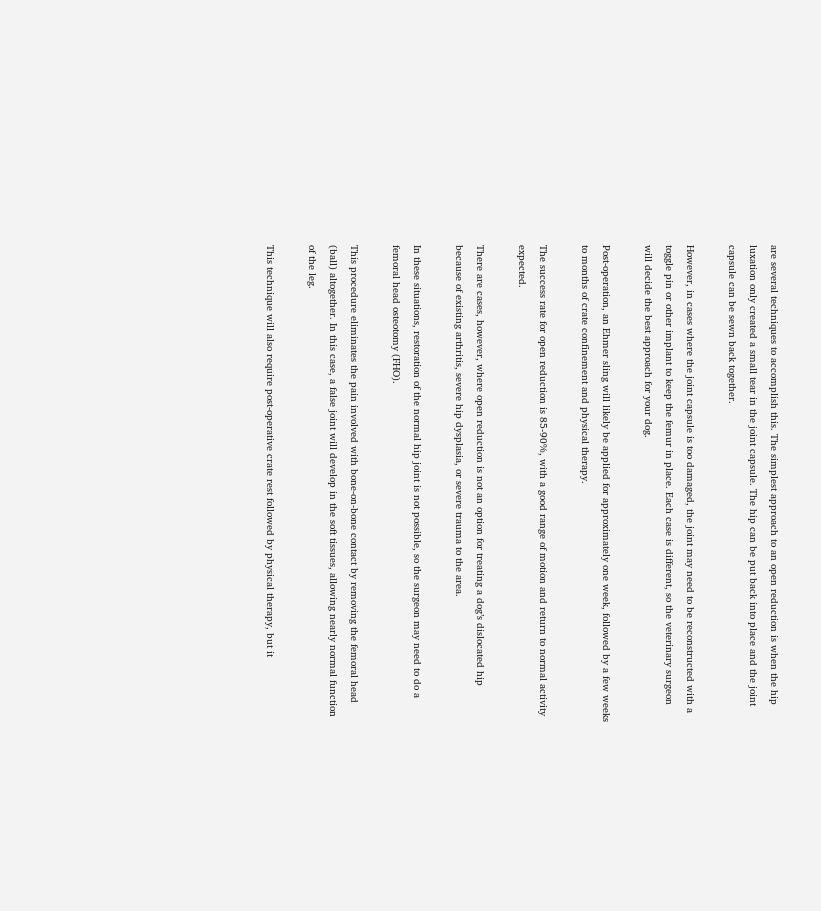are several techniques to accomplish this. The simplest approach to an open reduction is when the hip luxation only created a small tear in the joint capsule. The hip can be put back into place and the joint capsule can be sewn back together.

However, in cases where the joint capsule is too damaged, the joint may need to be reconstructed with a toggle pin or other implant to keep the femur in place. Each case is different, so the veterinary surgeon will decide the best approach for your dog.

Post-operation, an Ehmer sling will likely be applied for approximately one week, followed by a few weeks to months of crate confinement and physical therapy.

The success rate for open reduction is 85-90%, with a good range of motion and return to normal activity expected.

There are cases, however, where open reduction is not an option for treating a dog’s dislocated hip because of existing arthritis, severe hip dysplasia, or severe trauma to the area.

In these situations, restoration of the normal hip joint is not possible, so the surgeon may need to do a femoral head osteotomy (FHO).

This procedure eliminates the pain involved with bone-on-bone contact by removing the femoral head (ball) altogether. In this case, a false joint will develop in the soft tissues, allowing nearly normal function of the leg.

This technique will also require post-operative crate rest followed by physical therapy, but it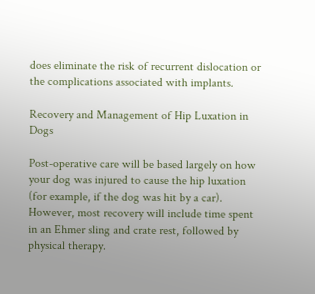does eliminate the risk of recurrent dislocation or the complications associated with implants.

Recovery and Management of Hip Luxation in Dogs

Post-operative care will be based largely on how your dog was injured to cause the hip luxation (for example, if the dog was hit by a car). However, most recovery will include time spent in an Ehmer sling and crate rest, followed by physical therapy.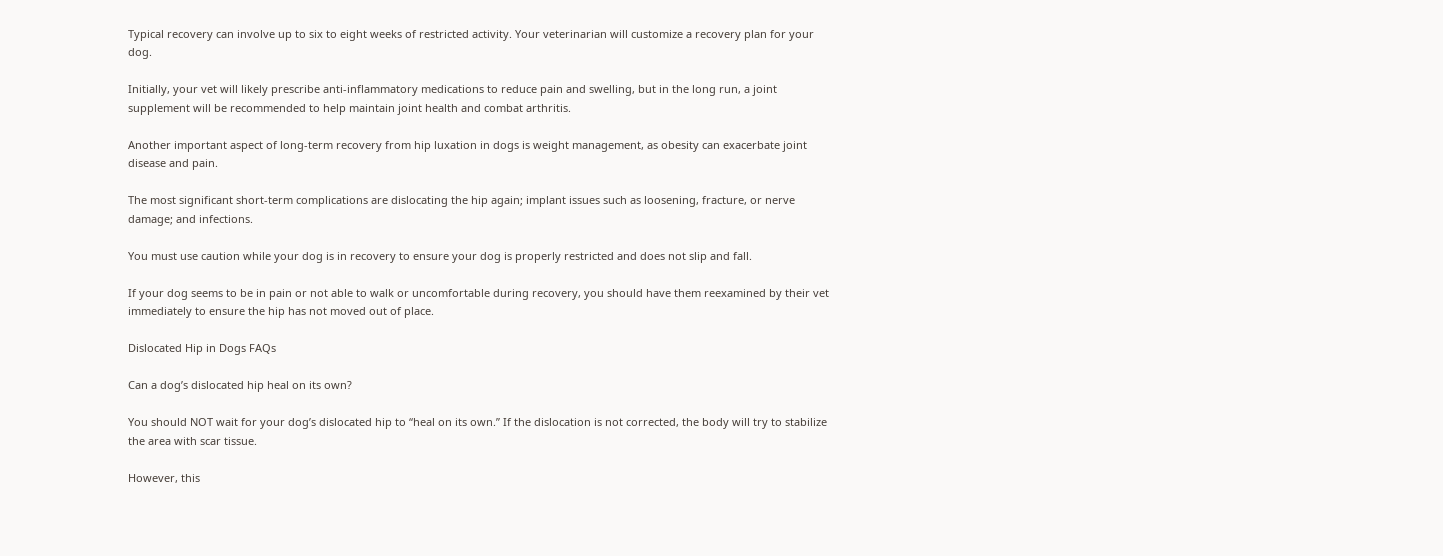Typical recovery can involve up to six to eight weeks of restricted activity. Your veterinarian will customize a recovery plan for your dog.

Initially, your vet will likely prescribe anti-inflammatory medications to reduce pain and swelling, but in the long run, a joint supplement will be recommended to help maintain joint health and combat arthritis.

Another important aspect of long-term recovery from hip luxation in dogs is weight management, as obesity can exacerbate joint disease and pain.

The most significant short-term complications are dislocating the hip again; implant issues such as loosening, fracture, or nerve damage; and infections.

You must use caution while your dog is in recovery to ensure your dog is properly restricted and does not slip and fall.

If your dog seems to be in pain or not able to walk or uncomfortable during recovery, you should have them reexamined by their vet immediately to ensure the hip has not moved out of place.

Dislocated Hip in Dogs FAQs

Can a dog’s dislocated hip heal on its own?

You should NOT wait for your dog’s dislocated hip to “heal on its own.” If the dislocation is not corrected, the body will try to stabilize the area with scar tissue.

However, this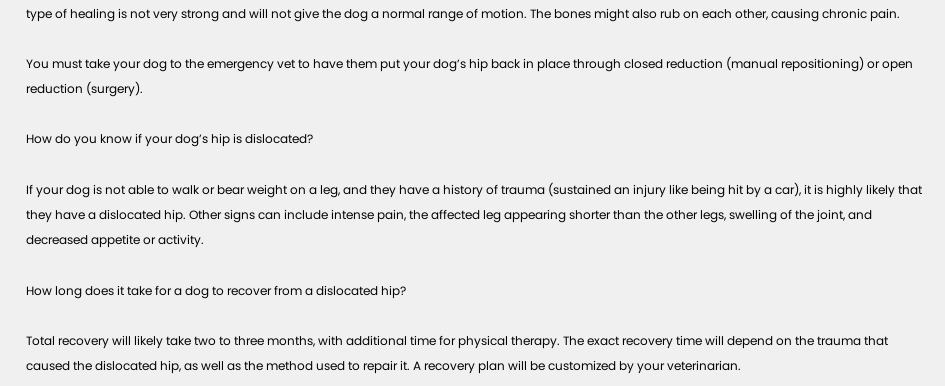type of healing is not very strong and will not give the dog a normal range of motion. The bones might also rub on each other, causing chronic pain.

You must take your dog to the emergency vet to have them put your dog’s hip back in place through closed reduction (manual repositioning) or open reduction (surgery).

How do you know if your dog’s hip is dislocated?

If your dog is not able to walk or bear weight on a leg, and they have a history of trauma (sustained an injury like being hit by a car), it is highly likely that they have a dislocated hip. Other signs can include intense pain, the affected leg appearing shorter than the other legs, swelling of the joint, and decreased appetite or activity.

How long does it take for a dog to recover from a dislocated hip?

Total recovery will likely take two to three months, with additional time for physical therapy. The exact recovery time will depend on the trauma that caused the dislocated hip, as well as the method used to repair it. A recovery plan will be customized by your veterinarian.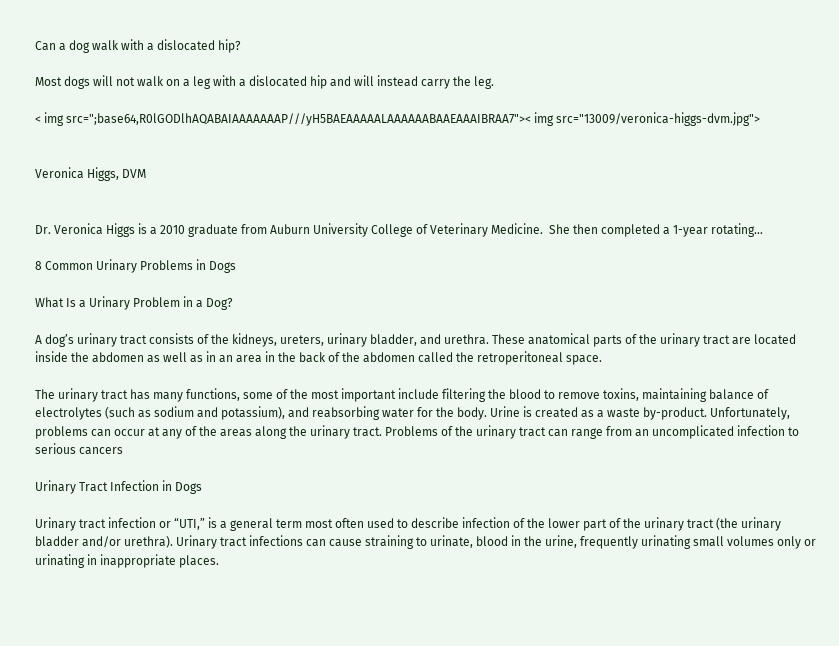Can a dog walk with a dislocated hip?

Most dogs will not walk on a leg with a dislocated hip and will instead carry the leg.

< img src=";base64,R0lGODlhAQABAIAAAAAAAP///yH5BAEAAAAALAAAAAABAAEAAAIBRAA7">< img src="13009/veronica-higgs-dvm.jpg">


Veronica Higgs, DVM


Dr. Veronica Higgs is a 2010 graduate from Auburn University College of Veterinary Medicine.  She then completed a 1-year rotating…

8 Common Urinary Problems in Dogs

What Is a Urinary Problem in a Dog?

A dog’s urinary tract consists of the kidneys, ureters, urinary bladder, and urethra. These anatomical parts of the urinary tract are located inside the abdomen as well as in an area in the back of the abdomen called the retroperitoneal space.

The urinary tract has many functions, some of the most important include filtering the blood to remove toxins, maintaining balance of electrolytes (such as sodium and potassium), and reabsorbing water for the body. Urine is created as a waste by-product. Unfortunately, problems can occur at any of the areas along the urinary tract. Problems of the urinary tract can range from an uncomplicated infection to serious cancers

Urinary Tract Infection in Dogs

Urinary tract infection or “UTI,” is a general term most often used to describe infection of the lower part of the urinary tract (the urinary bladder and/or urethra). Urinary tract infections can cause straining to urinate, blood in the urine, frequently urinating small volumes only or urinating in inappropriate places.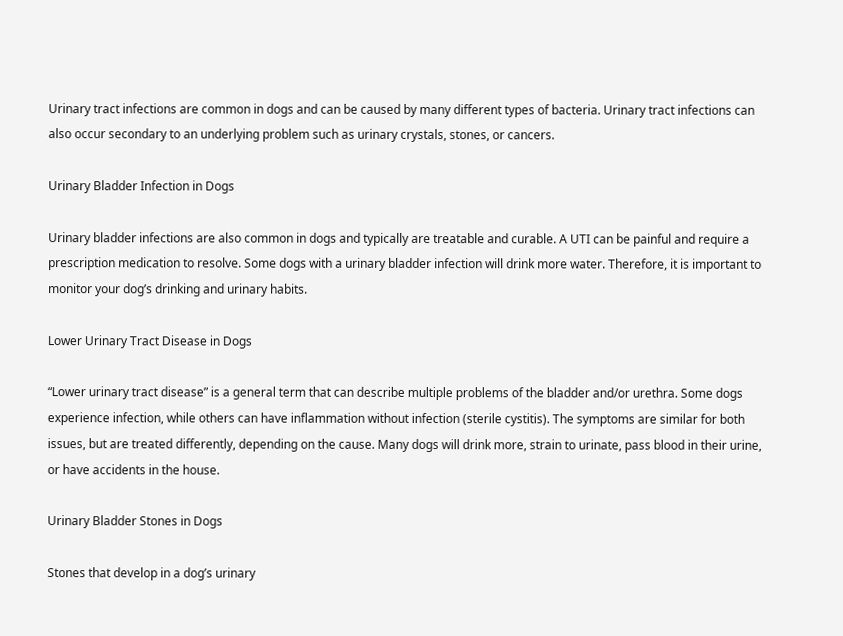Urinary tract infections are common in dogs and can be caused by many different types of bacteria. Urinary tract infections can also occur secondary to an underlying problem such as urinary crystals, stones, or cancers.

Urinary Bladder Infection in Dogs

Urinary bladder infections are also common in dogs and typically are treatable and curable. A UTI can be painful and require a prescription medication to resolve. Some dogs with a urinary bladder infection will drink more water. Therefore, it is important to monitor your dog’s drinking and urinary habits.

Lower Urinary Tract Disease in Dogs

“Lower urinary tract disease” is a general term that can describe multiple problems of the bladder and/or urethra. Some dogs experience infection, while others can have inflammation without infection (sterile cystitis). The symptoms are similar for both issues, but are treated differently, depending on the cause. Many dogs will drink more, strain to urinate, pass blood in their urine, or have accidents in the house.

Urinary Bladder Stones in Dogs

Stones that develop in a dog’s urinary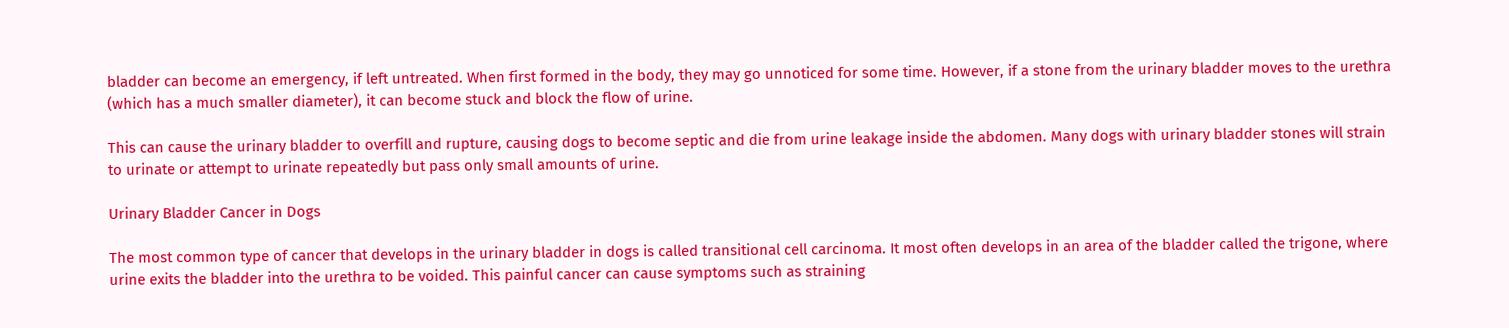bladder can become an emergency, if left untreated. When first formed in the body, they may go unnoticed for some time. However, if a stone from the urinary bladder moves to the urethra (which has a much smaller diameter), it can become stuck and block the flow of urine.

This can cause the urinary bladder to overfill and rupture, causing dogs to become septic and die from urine leakage inside the abdomen. Many dogs with urinary bladder stones will strain to urinate or attempt to urinate repeatedly but pass only small amounts of urine.

Urinary Bladder Cancer in Dogs

The most common type of cancer that develops in the urinary bladder in dogs is called transitional cell carcinoma. It most often develops in an area of the bladder called the trigone, where urine exits the bladder into the urethra to be voided. This painful cancer can cause symptoms such as straining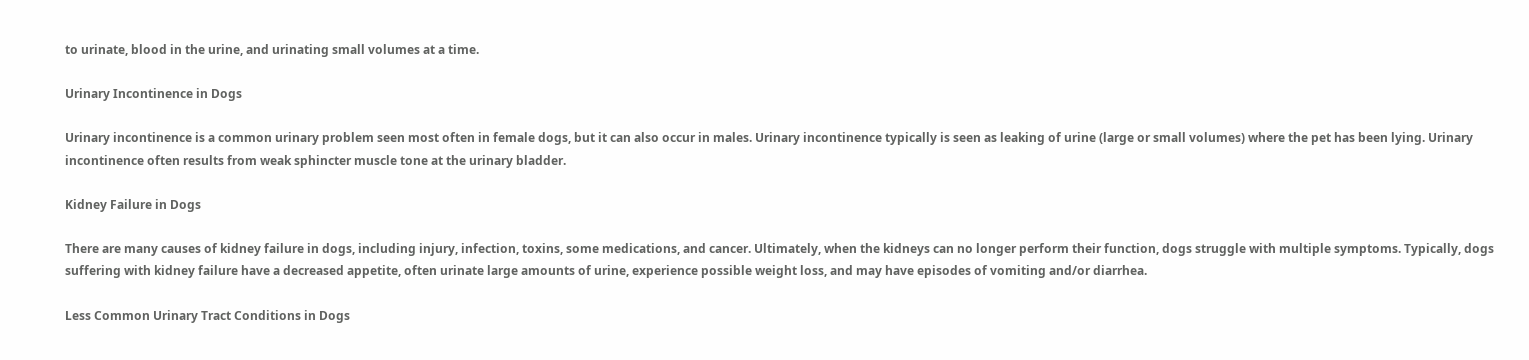to urinate, blood in the urine, and urinating small volumes at a time.

Urinary Incontinence in Dogs

Urinary incontinence is a common urinary problem seen most often in female dogs, but it can also occur in males. Urinary incontinence typically is seen as leaking of urine (large or small volumes) where the pet has been lying. Urinary incontinence often results from weak sphincter muscle tone at the urinary bladder.

Kidney Failure in Dogs

There are many causes of kidney failure in dogs, including injury, infection, toxins, some medications, and cancer. Ultimately, when the kidneys can no longer perform their function, dogs struggle with multiple symptoms. Typically, dogs suffering with kidney failure have a decreased appetite, often urinate large amounts of urine, experience possible weight loss, and may have episodes of vomiting and/or diarrhea.

Less Common Urinary Tract Conditions in Dogs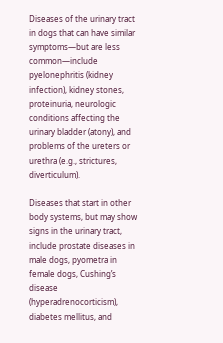Diseases of the urinary tract in dogs that can have similar symptoms—but are less common—include pyelonephritis (kidney infection), kidney stones, proteinuria, neurologic conditions affecting the urinary bladder (atony), and problems of the ureters or urethra (e.g., strictures, diverticulum).

Diseases that start in other body systems, but may show signs in the urinary tract, include prostate diseases in male dogs, pyometra in female dogs, Cushing’s disease (hyperadrenocorticism), diabetes mellitus, and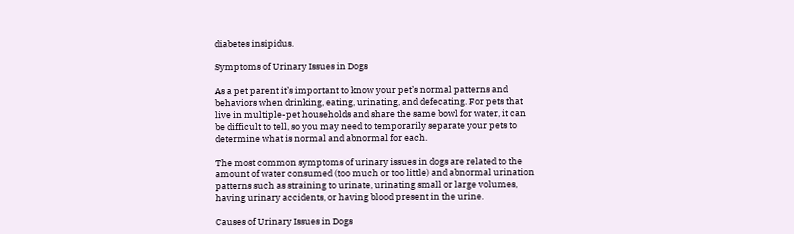diabetes insipidus.

Symptoms of Urinary Issues in Dogs

As a pet parent it’s important to know your pet’s normal patterns and behaviors when drinking, eating, urinating, and defecating. For pets that live in multiple-pet households and share the same bowl for water, it can be difficult to tell, so you may need to temporarily separate your pets to determine what is normal and abnormal for each.

The most common symptoms of urinary issues in dogs are related to the amount of water consumed (too much or too little) and abnormal urination patterns such as straining to urinate, urinating small or large volumes, having urinary accidents, or having blood present in the urine.

Causes of Urinary Issues in Dogs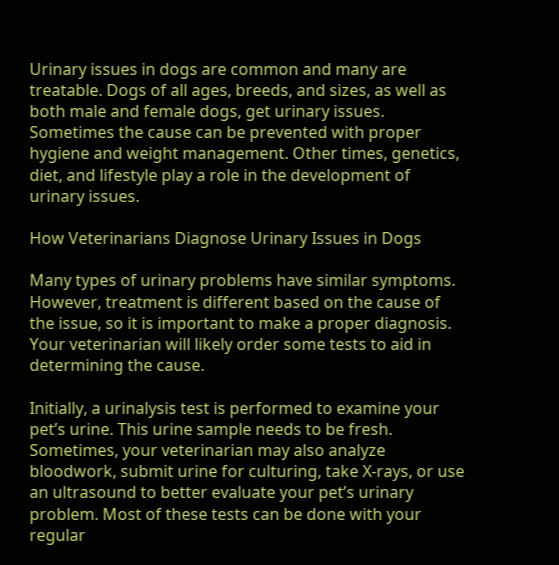Urinary issues in dogs are common and many are treatable. Dogs of all ages, breeds, and sizes, as well as both male and female dogs, get urinary issues. Sometimes the cause can be prevented with proper hygiene and weight management. Other times, genetics, diet, and lifestyle play a role in the development of urinary issues.

How Veterinarians Diagnose Urinary Issues in Dogs

Many types of urinary problems have similar symptoms. However, treatment is different based on the cause of the issue, so it is important to make a proper diagnosis. Your veterinarian will likely order some tests to aid in determining the cause.

Initially, a urinalysis test is performed to examine your pet’s urine. This urine sample needs to be fresh. Sometimes, your veterinarian may also analyze bloodwork, submit urine for culturing, take X-rays, or use an ultrasound to better evaluate your pet’s urinary problem. Most of these tests can be done with your regular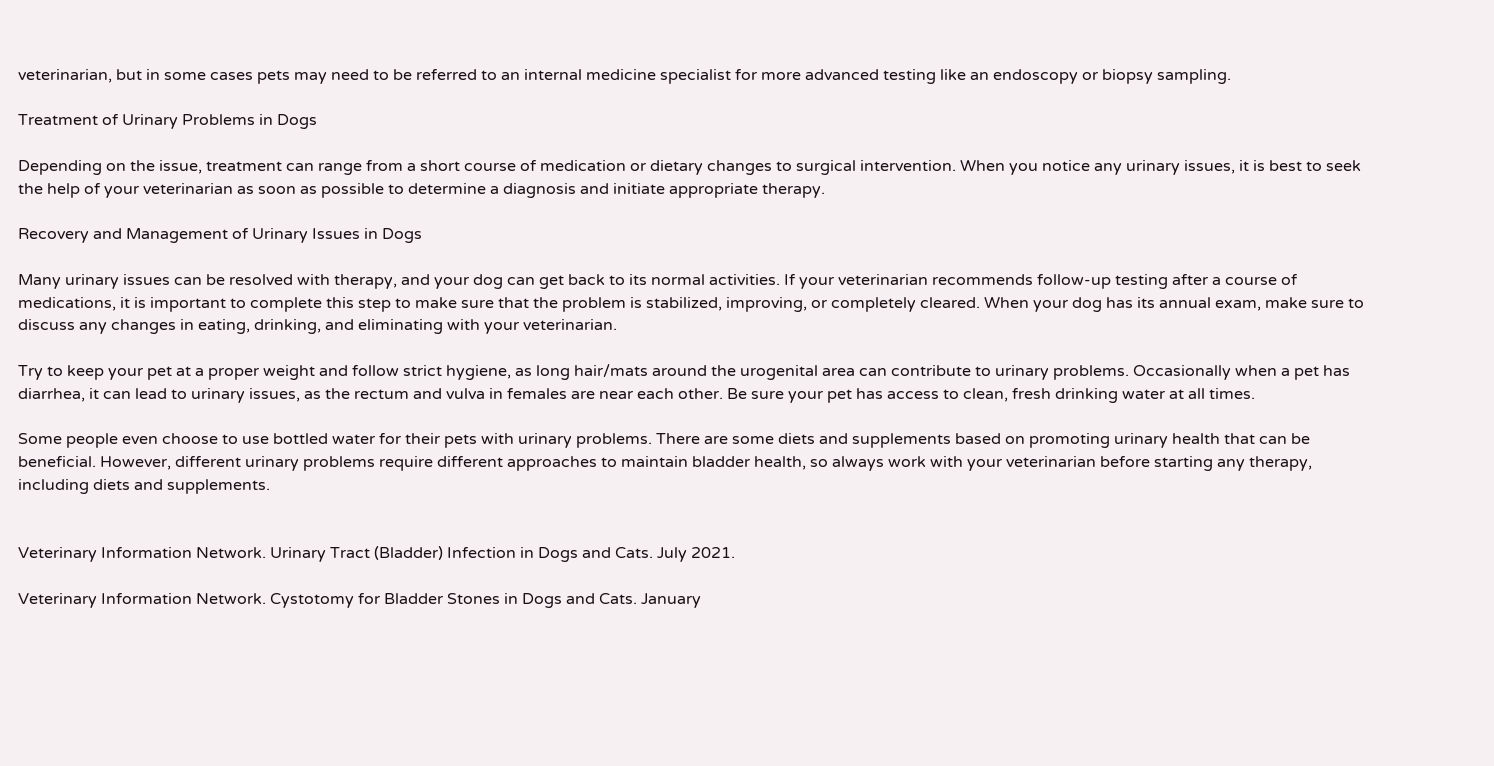veterinarian, but in some cases pets may need to be referred to an internal medicine specialist for more advanced testing like an endoscopy or biopsy sampling.

Treatment of Urinary Problems in Dogs

Depending on the issue, treatment can range from a short course of medication or dietary changes to surgical intervention. When you notice any urinary issues, it is best to seek the help of your veterinarian as soon as possible to determine a diagnosis and initiate appropriate therapy.

Recovery and Management of Urinary Issues in Dogs

Many urinary issues can be resolved with therapy, and your dog can get back to its normal activities. If your veterinarian recommends follow-up testing after a course of medications, it is important to complete this step to make sure that the problem is stabilized, improving, or completely cleared. When your dog has its annual exam, make sure to discuss any changes in eating, drinking, and eliminating with your veterinarian.

Try to keep your pet at a proper weight and follow strict hygiene, as long hair/mats around the urogenital area can contribute to urinary problems. Occasionally when a pet has diarrhea, it can lead to urinary issues, as the rectum and vulva in females are near each other. Be sure your pet has access to clean, fresh drinking water at all times.

Some people even choose to use bottled water for their pets with urinary problems. There are some diets and supplements based on promoting urinary health that can be beneficial. However, different urinary problems require different approaches to maintain bladder health, so always work with your veterinarian before starting any therapy, including diets and supplements.


Veterinary Information Network. Urinary Tract (Bladder) Infection in Dogs and Cats. July 2021.

Veterinary Information Network. Cystotomy for Bladder Stones in Dogs and Cats. January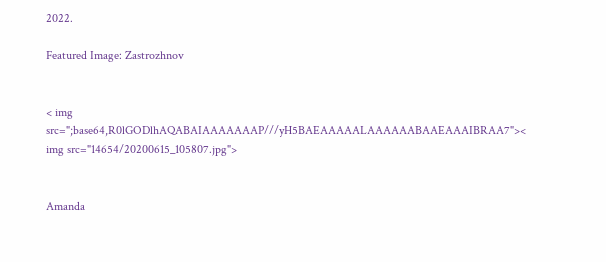2022.

Featured Image: Zastrozhnov


< img src=";base64,R0lGODlhAQABAIAAAAAAAP///yH5BAEAAAAALAAAAAABAAEAAAIBRAA7">< img src="14654/20200615_105807.jpg">


Amanda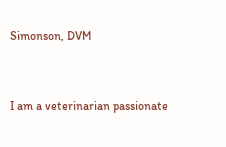Simonson, DVM


I am a veterinarian passionate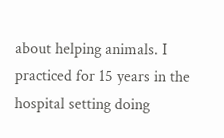about helping animals. I practiced for 15 years in the hospital setting doing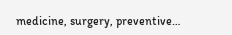medicine, surgery, preventive…